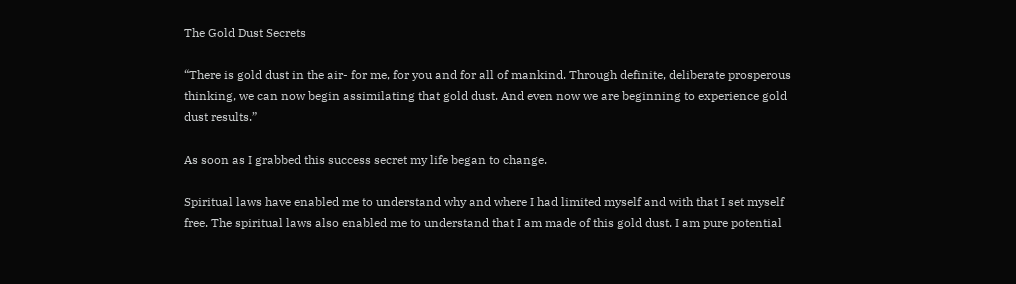The Gold Dust Secrets

“There is gold dust in the air- for me, for you and for all of mankind. Through definite, deliberate prosperous thinking, we can now begin assimilating that gold dust. And even now we are beginning to experience gold dust results.”

As soon as I grabbed this success secret my life began to change.

Spiritual laws have enabled me to understand why and where I had limited myself and with that I set myself free. The spiritual laws also enabled me to understand that I am made of this gold dust. I am pure potential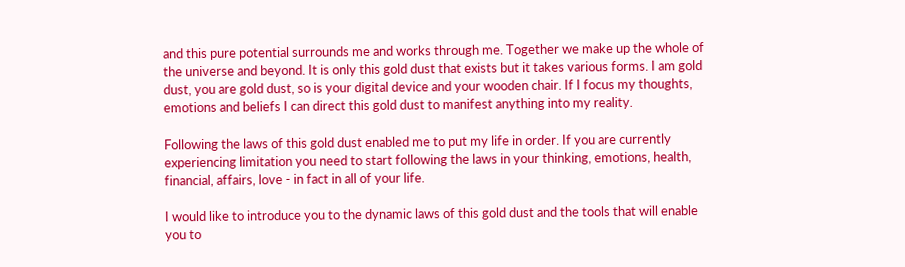and this pure potential surrounds me and works through me. Together we make up the whole of the universe and beyond. It is only this gold dust that exists but it takes various forms. I am gold dust, you are gold dust, so is your digital device and your wooden chair. If I focus my thoughts, emotions and beliefs I can direct this gold dust to manifest anything into my reality.

Following the laws of this gold dust enabled me to put my life in order. If you are currently experiencing limitation you need to start following the laws in your thinking, emotions, health, financial, affairs, love - in fact in all of your life.

I would like to introduce you to the dynamic laws of this gold dust and the tools that will enable you to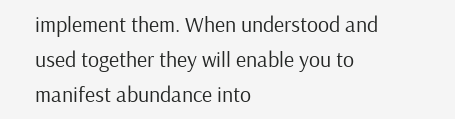implement them. When understood and used together they will enable you to manifest abundance into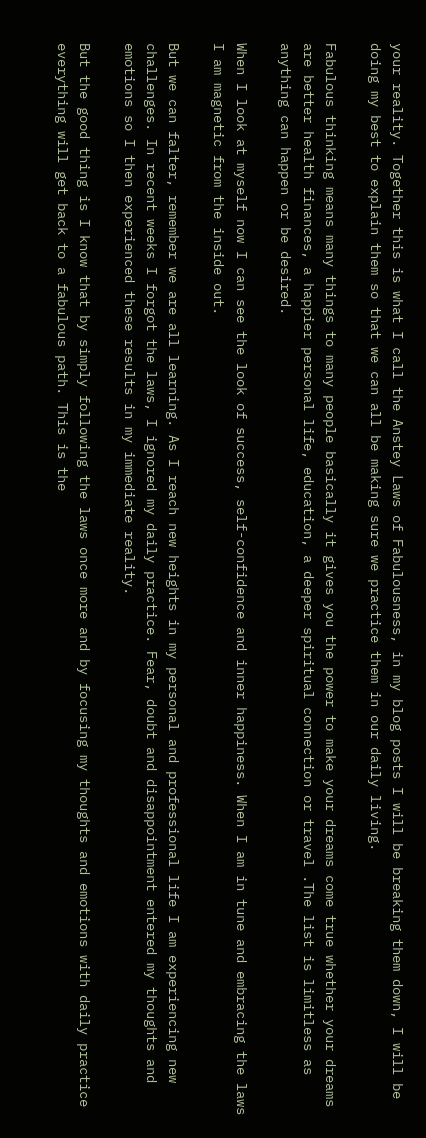your reality. Together this is what I call the Anstey Laws of Fabulousness, in my blog posts I will be breaking them down, I will be doing my best to explain them so that we can all be making sure we practice them in our daily living.

Fabulous thinking means many things to many people basically it gives you the power to make your dreams come true whether your dreams are better health finances, a happier personal life, education, a deeper spiritual connection or travel .The list is limitless as anything can happen or be desired.

When I look at myself now I can see the look of success, self-confidence and inner happiness. When I am in tune and embracing the laws I am magnetic from the inside out.

But we can falter, remember we are all learning. As I reach new heights in my personal and professional life I am experiencing new challenges. In recent weeks I forgot the laws, I ignored my daily practice. Fear, doubt and disappointment entered my thoughts and emotions so I then experienced these results in my immediate reality.

But the good thing is I know that by simply following the laws once more and by focusing my thoughts and emotions with daily practice everything will get back to a fabulous path. This is the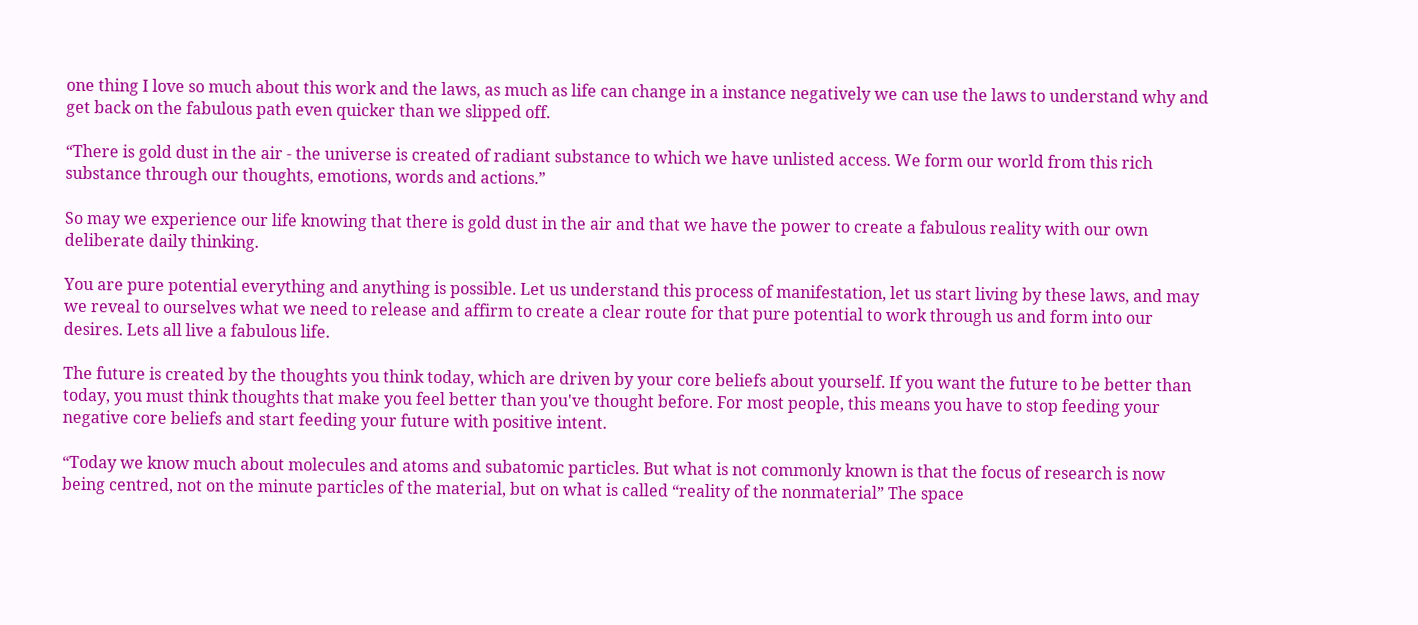one thing I love so much about this work and the laws, as much as life can change in a instance negatively we can use the laws to understand why and get back on the fabulous path even quicker than we slipped off.

“There is gold dust in the air - the universe is created of radiant substance to which we have unlisted access. We form our world from this rich substance through our thoughts, emotions, words and actions.”

So may we experience our life knowing that there is gold dust in the air and that we have the power to create a fabulous reality with our own deliberate daily thinking.

You are pure potential everything and anything is possible. Let us understand this process of manifestation, let us start living by these laws, and may we reveal to ourselves what we need to release and affirm to create a clear route for that pure potential to work through us and form into our desires. Lets all live a fabulous life.

The future is created by the thoughts you think today, which are driven by your core beliefs about yourself. If you want the future to be better than today, you must think thoughts that make you feel better than you've thought before. For most people, this means you have to stop feeding your negative core beliefs and start feeding your future with positive intent.

“Today we know much about molecules and atoms and subatomic particles. But what is not commonly known is that the focus of research is now being centred, not on the minute particles of the material, but on what is called “reality of the nonmaterial” The space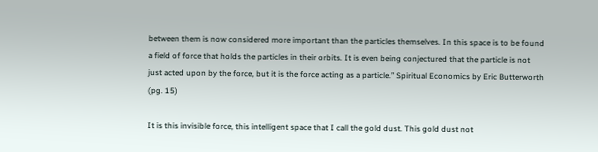between them is now considered more important than the particles themselves. In this space is to be found a field of force that holds the particles in their orbits. It is even being conjectured that the particle is not just acted upon by the force, but it is the force acting as a particle.” Spiritual Economics by Eric Butterworth (pg. 15)

It is this invisible force, this intelligent space that I call the gold dust. This gold dust not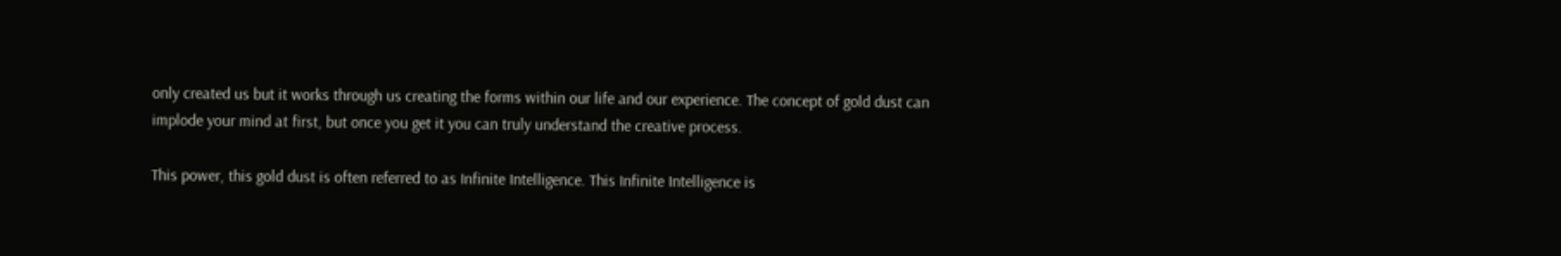only created us but it works through us creating the forms within our life and our experience. The concept of gold dust can implode your mind at first, but once you get it you can truly understand the creative process.

This power, this gold dust is often referred to as Infinite Intelligence. This Infinite Intelligence is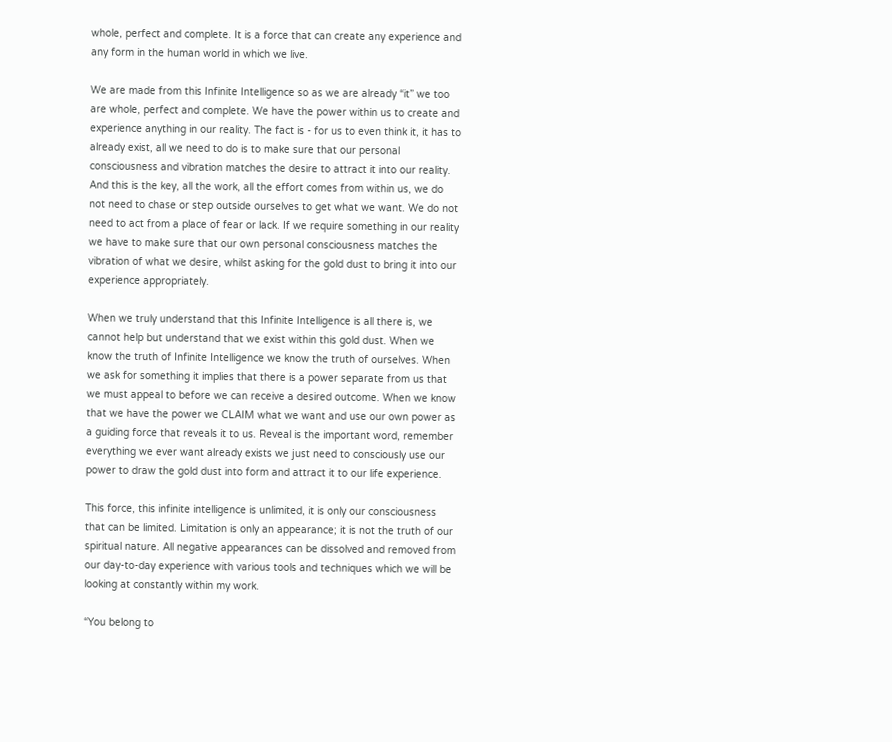whole, perfect and complete. It is a force that can create any experience and any form in the human world in which we live.

We are made from this Infinite Intelligence so as we are already “it” we too are whole, perfect and complete. We have the power within us to create and experience anything in our reality. The fact is - for us to even think it, it has to already exist, all we need to do is to make sure that our personal consciousness and vibration matches the desire to attract it into our reality.  And this is the key, all the work, all the effort comes from within us, we do not need to chase or step outside ourselves to get what we want. We do not need to act from a place of fear or lack. If we require something in our reality we have to make sure that our own personal consciousness matches the vibration of what we desire, whilst asking for the gold dust to bring it into our experience appropriately.

When we truly understand that this Infinite Intelligence is all there is, we cannot help but understand that we exist within this gold dust. When we know the truth of Infinite Intelligence we know the truth of ourselves. When we ask for something it implies that there is a power separate from us that we must appeal to before we can receive a desired outcome. When we know that we have the power we CLAIM what we want and use our own power as a guiding force that reveals it to us. Reveal is the important word, remember everything we ever want already exists we just need to consciously use our power to draw the gold dust into form and attract it to our life experience.

This force, this infinite intelligence is unlimited, it is only our consciousness that can be limited. Limitation is only an appearance; it is not the truth of our spiritual nature. All negative appearances can be dissolved and removed from our day-to-day experience with various tools and techniques which we will be looking at constantly within my work.

“You belong to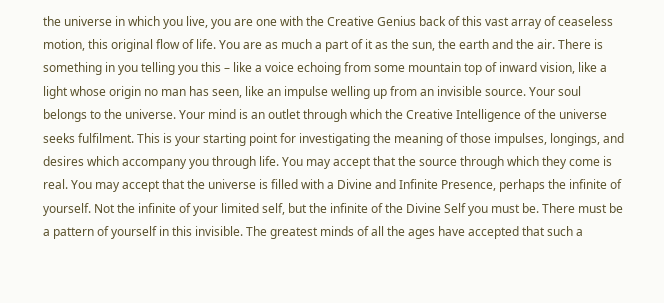the universe in which you live, you are one with the Creative Genius back of this vast array of ceaseless motion, this original flow of life. You are as much a part of it as the sun, the earth and the air. There is something in you telling you this – like a voice echoing from some mountain top of inward vision, like a light whose origin no man has seen, like an impulse welling up from an invisible source. Your soul belongs to the universe. Your mind is an outlet through which the Creative Intelligence of the universe seeks fulfilment. This is your starting point for investigating the meaning of those impulses, longings, and desires which accompany you through life. You may accept that the source through which they come is real. You may accept that the universe is filled with a Divine and Infinite Presence, perhaps the infinite of yourself. Not the infinite of your limited self, but the infinite of the Divine Self you must be. There must be a pattern of yourself in this invisible. The greatest minds of all the ages have accepted that such a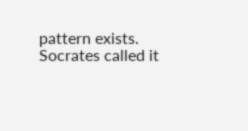pattern exists. Socrates called it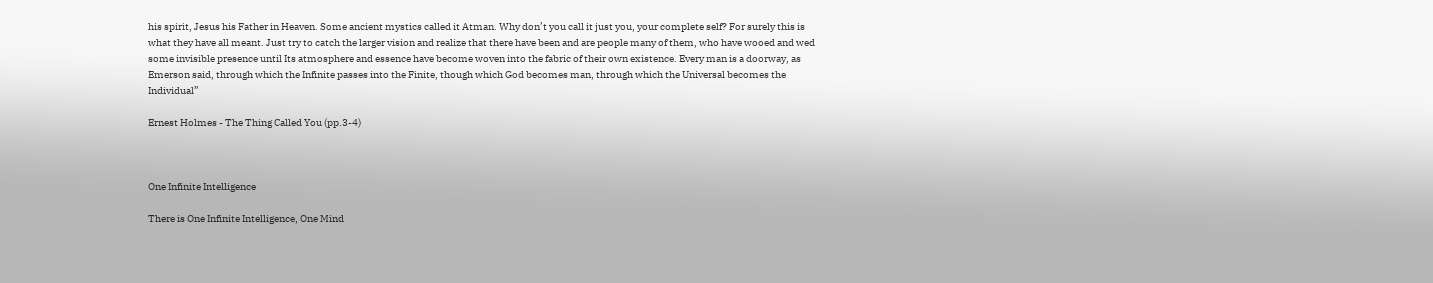his spirit, Jesus his Father in Heaven. Some ancient mystics called it Atman. Why don’t you call it just you, your complete self? For surely this is what they have all meant. Just try to catch the larger vision and realize that there have been and are people many of them, who have wooed and wed some invisible presence until Its atmosphere and essence have become woven into the fabric of their own existence. Every man is a doorway, as Emerson said, through which the Infinite passes into the Finite, though which God becomes man, through which the Universal becomes the Individual”

Ernest Holmes - The Thing Called You (pp.3-4)



One Infinite Intelligence

There is One Infinite Intelligence, One Mind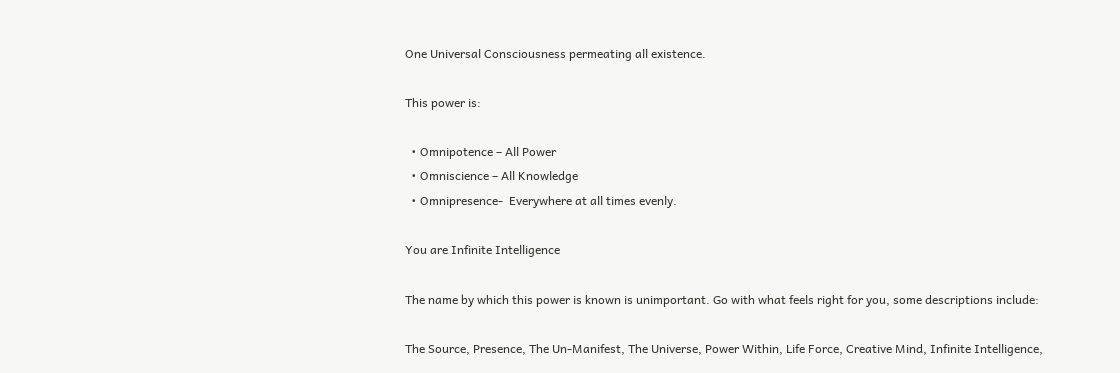One Universal Consciousness permeating all existence.

This power is:

  • Omnipotence – All Power
  • Omniscience – All Knowledge
  • Omnipresence-  Everywhere at all times evenly.

You are Infinite Intelligence

The name by which this power is known is unimportant. Go with what feels right for you, some descriptions include:

The Source, Presence, The Un-Manifest, The Universe, Power Within, Life Force, Creative Mind, Infinite Intelligence,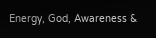Energy, God, Awareness &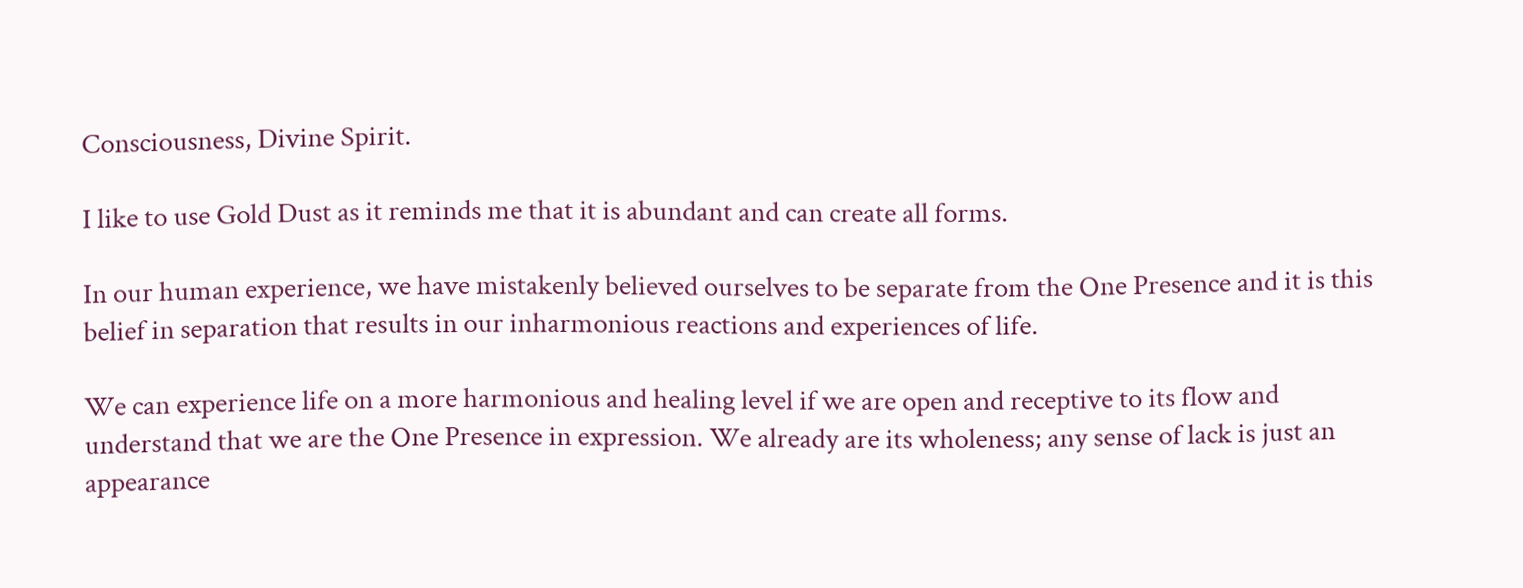Consciousness, Divine Spirit.

I like to use Gold Dust as it reminds me that it is abundant and can create all forms.

In our human experience, we have mistakenly believed ourselves to be separate from the One Presence and it is this belief in separation that results in our inharmonious reactions and experiences of life.

We can experience life on a more harmonious and healing level if we are open and receptive to its flow and understand that we are the One Presence in expression. We already are its wholeness; any sense of lack is just an appearance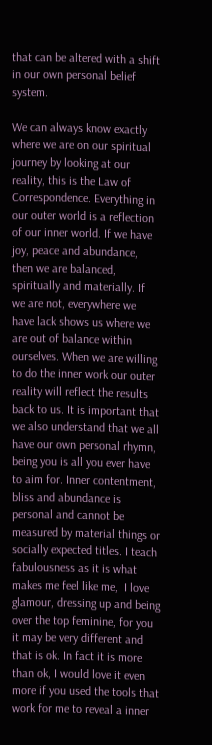that can be altered with a shift in our own personal belief system.

We can always know exactly where we are on our spiritual journey by looking at our reality, this is the Law of Correspondence. Everything in our outer world is a reflection of our inner world. If we have joy, peace and abundance, then we are balanced, spiritually and materially. If we are not, everywhere we have lack shows us where we are out of balance within ourselves. When we are willing to do the inner work our outer reality will reflect the results back to us. It is important that we also understand that we all have our own personal rhymn, being you is all you ever have to aim for. Inner contentment, bliss and abundance is personal and cannot be measured by material things or socially expected titles. I teach fabulousness as it is what makes me feel like me,  I love glamour, dressing up and being over the top feminine, for you it may be very different and that is ok. In fact it is more than ok, I would love it even more if you used the tools that work for me to reveal a inner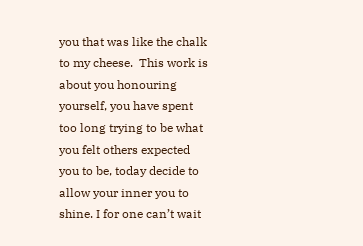you that was like the chalk to my cheese.  This work is about you honouring yourself, you have spent too long trying to be what you felt others expected you to be, today decide to allow your inner you to shine. I for one can’t wait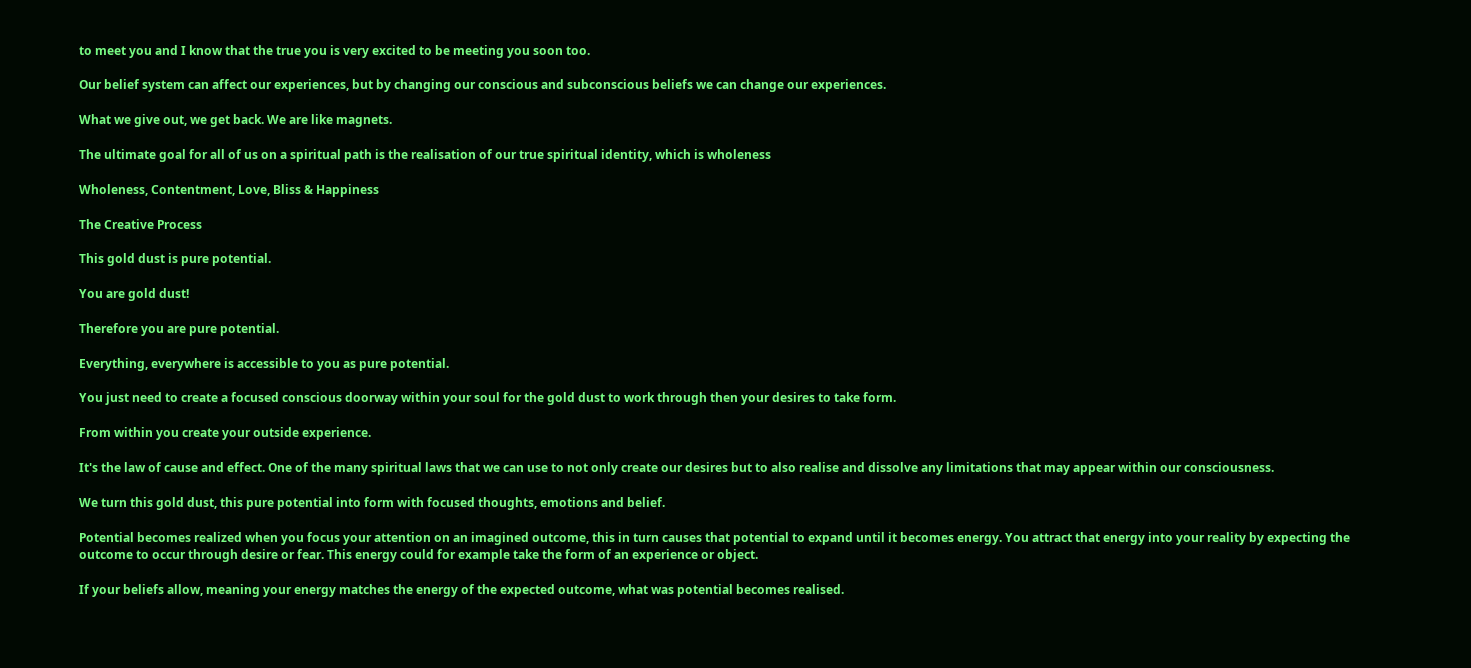to meet you and I know that the true you is very excited to be meeting you soon too.

Our belief system can affect our experiences, but by changing our conscious and subconscious beliefs we can change our experiences.

What we give out, we get back. We are like magnets.

The ultimate goal for all of us on a spiritual path is the realisation of our true spiritual identity, which is wholeness

Wholeness, Contentment, Love, Bliss & Happiness

The Creative Process

This gold dust is pure potential.

You are gold dust!

Therefore you are pure potential.

Everything, everywhere is accessible to you as pure potential.

You just need to create a focused conscious doorway within your soul for the gold dust to work through then your desires to take form.

From within you create your outside experience.

It's the law of cause and effect. One of the many spiritual laws that we can use to not only create our desires but to also realise and dissolve any limitations that may appear within our consciousness.

We turn this gold dust, this pure potential into form with focused thoughts, emotions and belief.

Potential becomes realized when you focus your attention on an imagined outcome, this in turn causes that potential to expand until it becomes energy. You attract that energy into your reality by expecting the outcome to occur through desire or fear. This energy could for example take the form of an experience or object.

If your beliefs allow, meaning your energy matches the energy of the expected outcome, what was potential becomes realised.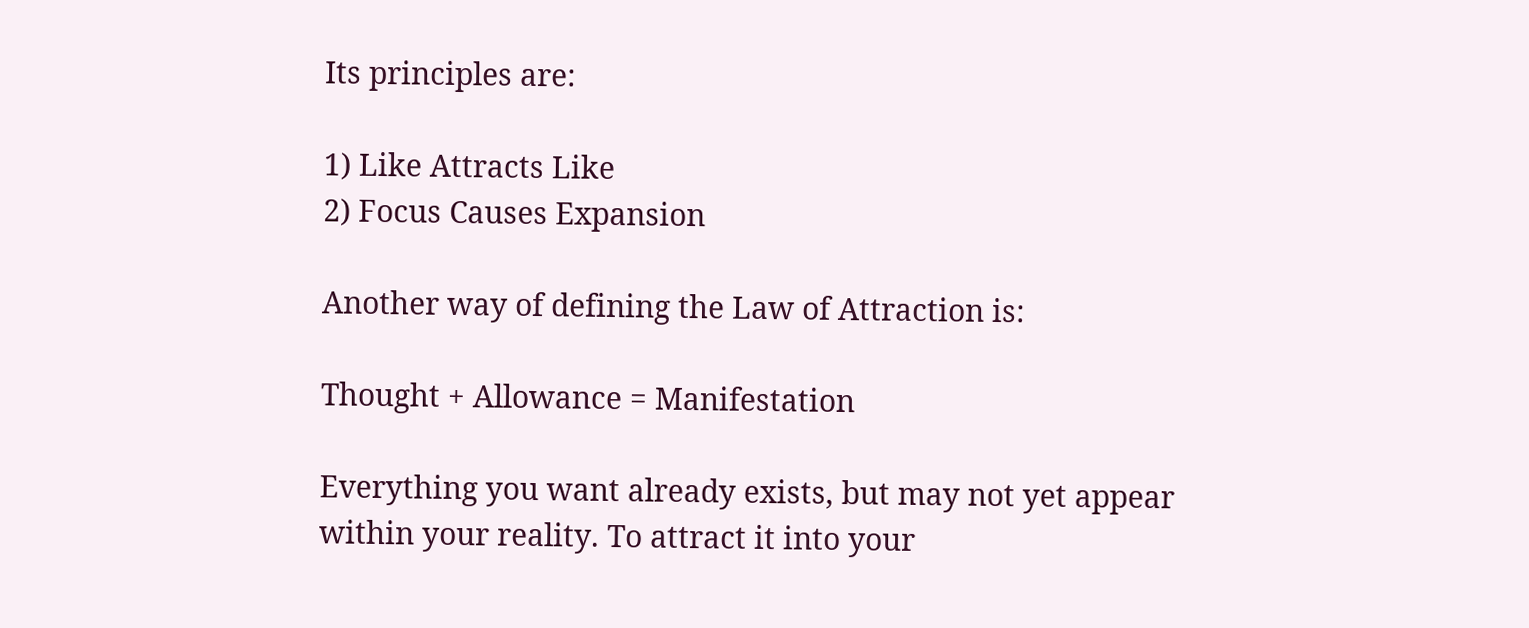Its principles are:

1) Like Attracts Like
2) Focus Causes Expansion

Another way of defining the Law of Attraction is:

Thought + Allowance = Manifestation

Everything you want already exists, but may not yet appear within your reality. To attract it into your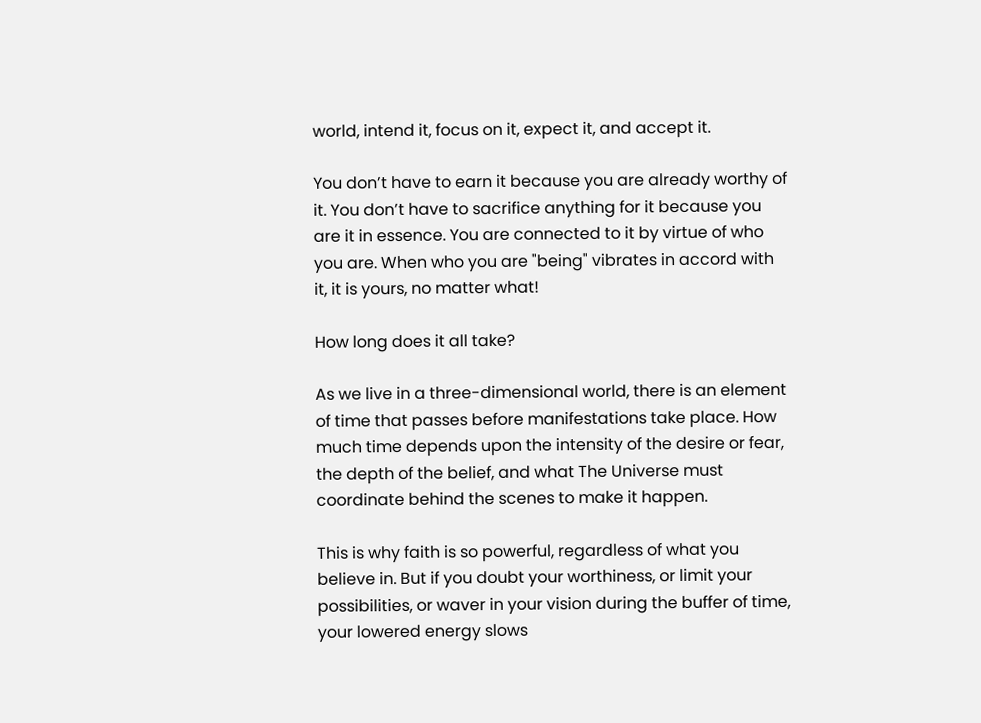world, intend it, focus on it, expect it, and accept it.

You don’t have to earn it because you are already worthy of it. You don’t have to sacrifice anything for it because you are it in essence. You are connected to it by virtue of who you are. When who you are "being" vibrates in accord with it, it is yours, no matter what!

How long does it all take?

As we live in a three-dimensional world, there is an element of time that passes before manifestations take place. How much time depends upon the intensity of the desire or fear, the depth of the belief, and what The Universe must coordinate behind the scenes to make it happen.

This is why faith is so powerful, regardless of what you believe in. But if you doubt your worthiness, or limit your possibilities, or waver in your vision during the buffer of time, your lowered energy slows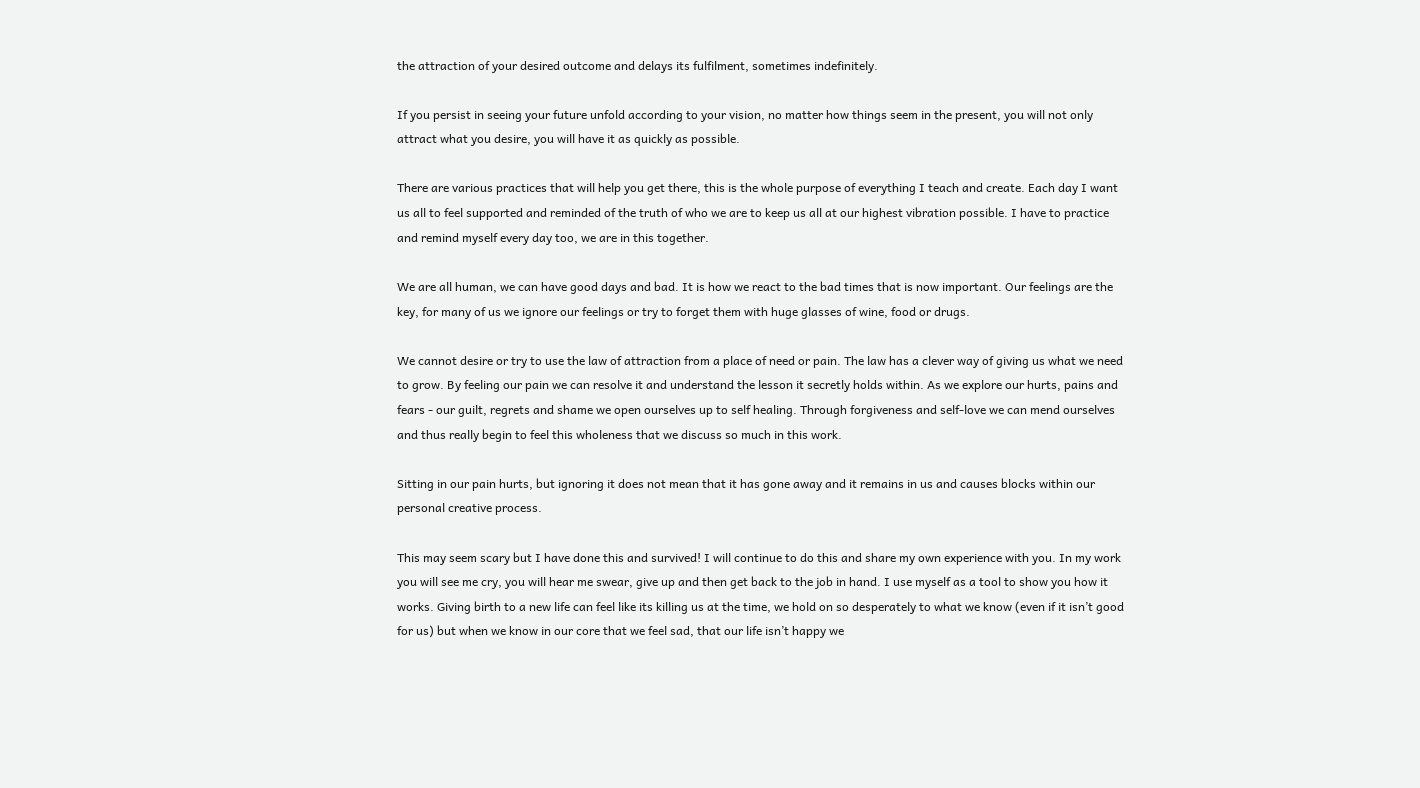the attraction of your desired outcome and delays its fulfilment, sometimes indefinitely.

If you persist in seeing your future unfold according to your vision, no matter how things seem in the present, you will not only attract what you desire, you will have it as quickly as possible.

There are various practices that will help you get there, this is the whole purpose of everything I teach and create. Each day I want us all to feel supported and reminded of the truth of who we are to keep us all at our highest vibration possible. I have to practice and remind myself every day too, we are in this together.

We are all human, we can have good days and bad. It is how we react to the bad times that is now important. Our feelings are the key, for many of us we ignore our feelings or try to forget them with huge glasses of wine, food or drugs.

We cannot desire or try to use the law of attraction from a place of need or pain. The law has a clever way of giving us what we need to grow. By feeling our pain we can resolve it and understand the lesson it secretly holds within. As we explore our hurts, pains and fears - our guilt, regrets and shame we open ourselves up to self healing. Through forgiveness and self-love we can mend ourselves and thus really begin to feel this wholeness that we discuss so much in this work.

Sitting in our pain hurts, but ignoring it does not mean that it has gone away and it remains in us and causes blocks within our personal creative process.

This may seem scary but I have done this and survived! I will continue to do this and share my own experience with you. In my work you will see me cry, you will hear me swear, give up and then get back to the job in hand. I use myself as a tool to show you how it works. Giving birth to a new life can feel like its killing us at the time, we hold on so desperately to what we know (even if it isn’t good for us) but when we know in our core that we feel sad, that our life isn’t happy we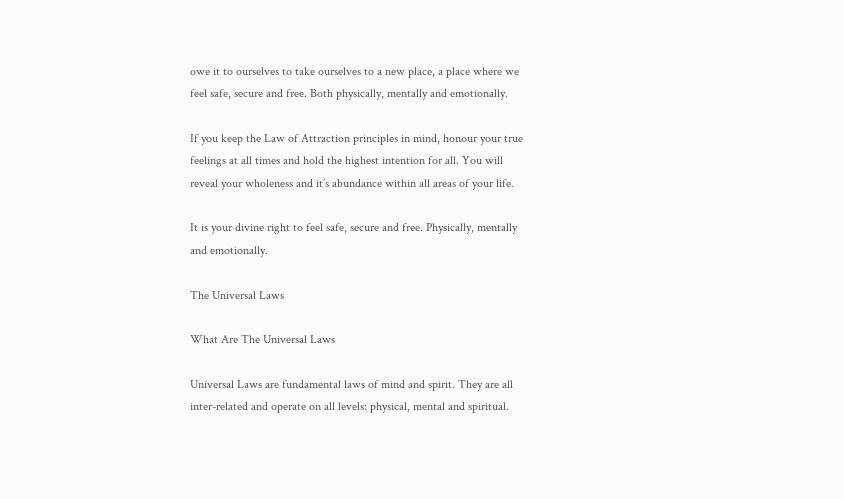owe it to ourselves to take ourselves to a new place, a place where we feel safe, secure and free. Both physically, mentally and emotionally.

If you keep the Law of Attraction principles in mind, honour your true feelings at all times and hold the highest intention for all. You will reveal your wholeness and it’s abundance within all areas of your life.

It is your divine right to feel safe, secure and free. Physically, mentally and emotionally.

The Universal Laws

What Are The Universal Laws

Universal Laws are fundamental laws of mind and spirit. They are all inter-related and operate on all levels: physical, mental and spiritual.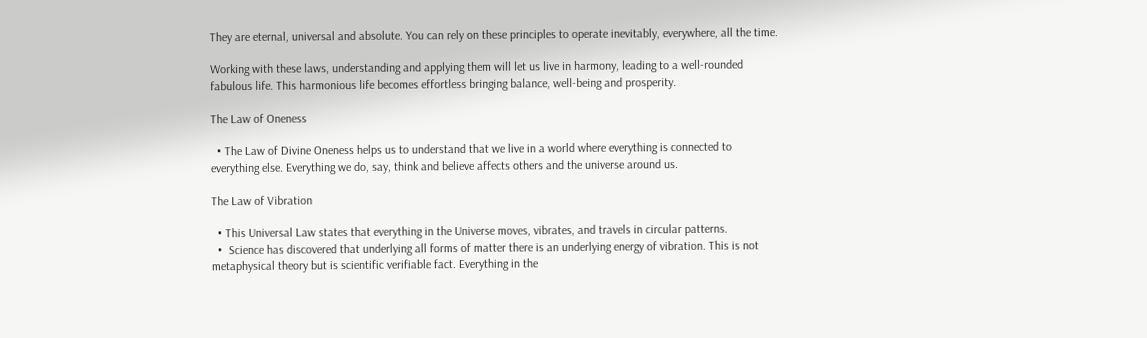They are eternal, universal and absolute. You can rely on these principles to operate inevitably, everywhere, all the time.

Working with these laws, understanding and applying them will let us live in harmony, leading to a well-rounded fabulous life. This harmonious life becomes effortless bringing balance, well-being and prosperity.

The Law of Oneness

  • The Law of Divine Oneness helps us to understand that we live in a world where everything is connected to everything else. Everything we do, say, think and believe affects others and the universe around us.

The Law of Vibration

  • This Universal Law states that everything in the Universe moves, vibrates, and travels in circular patterns.
  •  Science has discovered that underlying all forms of matter there is an underlying energy of vibration. This is not metaphysical theory but is scientific verifiable fact. Everything in the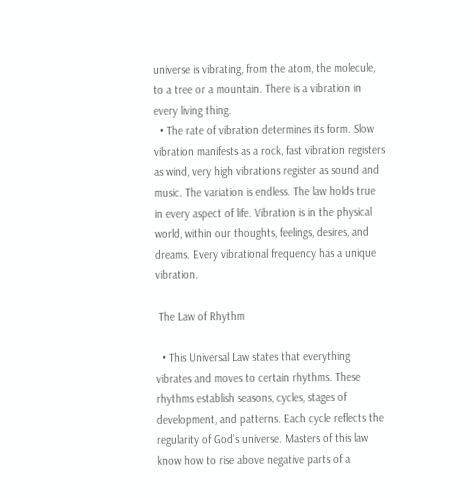universe is vibrating, from the atom, the molecule, to a tree or a mountain. There is a vibration in every living thing.
  • The rate of vibration determines its form. Slow vibration manifests as a rock, fast vibration registers as wind, very high vibrations register as sound and music. The variation is endless. The law holds true in every aspect of life. Vibration is in the physical world, within our thoughts, feelings, desires, and dreams. Every vibrational frequency has a unique vibration.

 The Law of Rhythm

  • This Universal Law states that everything vibrates and moves to certain rhythms. These rhythms establish seasons, cycles, stages of development, and patterns. Each cycle reflects the regularity of God’s universe. Masters of this law know how to rise above negative parts of a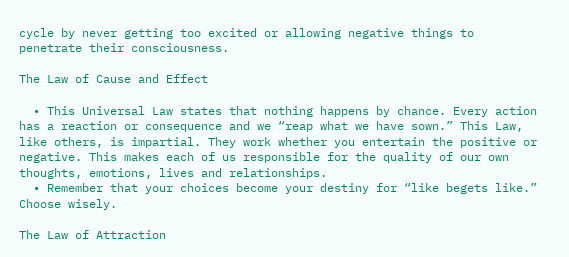cycle by never getting too excited or allowing negative things to penetrate their consciousness.

The Law of Cause and Effect

  • This Universal Law states that nothing happens by chance. Every action has a reaction or consequence and we “reap what we have sown.” This Law, like others, is impartial. They work whether you entertain the positive or negative. This makes each of us responsible for the quality of our own thoughts, emotions, lives and relationships.
  • Remember that your choices become your destiny for “like begets like.” Choose wisely.

The Law of Attraction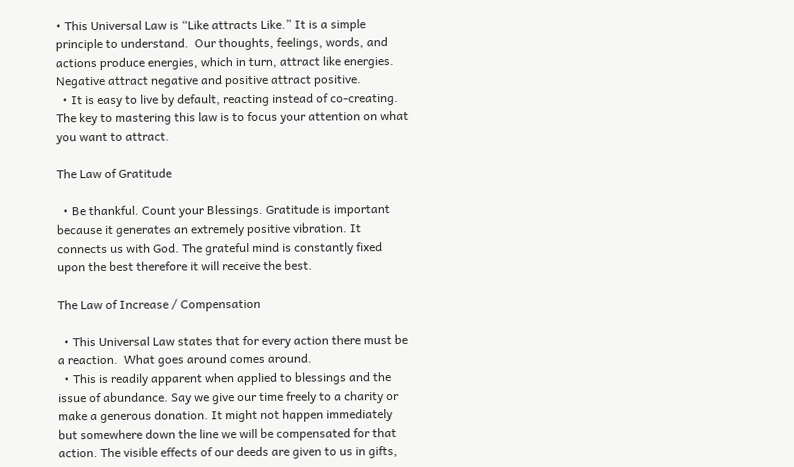• This Universal Law is “Like attracts Like.” It is a simple principle to understand.  Our thoughts, feelings, words, and actions produce energies, which in turn, attract like energies. Negative attract negative and positive attract positive.
  • It is easy to live by default, reacting instead of co-creating. The key to mastering this law is to focus your attention on what you want to attract.

The Law of Gratitude

  • Be thankful. Count your Blessings. Gratitude is important because it generates an extremely positive vibration. It connects us with God. The grateful mind is constantly fixed upon the best therefore it will receive the best.

The Law of Increase / Compensation

  • This Universal Law states that for every action there must be a reaction.  What goes around comes around.
  • This is readily apparent when applied to blessings and the issue of abundance. Say we give our time freely to a charity or make a generous donation. It might not happen immediately but somewhere down the line we will be compensated for that action. The visible effects of our deeds are given to us in gifts,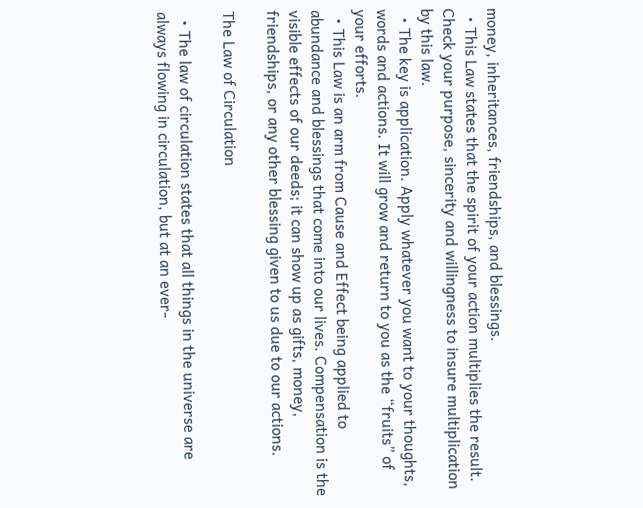money, inheritances, friendships, and blessings.
  • This Law states that the spirit of your action multiplies the result. Check your purpose, sincerity and willingness to insure multiplication by this law.
  • The key is application. Apply whatever you want to your thoughts, words and actions. It will grow and return to you as the “fruits” of your efforts.
  • This Law is an arm from Cause and Effect being applied to abundance and blessings that come into our lives. Compensation is the visible effects of our deeds; it can show up as gifts, money, friendships, or any other blessing given to us due to our actions.

The Law of Circulation

  • The law of circulation states that all things in the universe are always flowing in circulation, but at an ever-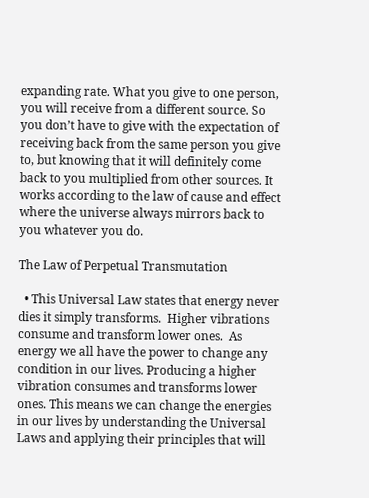expanding rate. What you give to one person, you will receive from a different source. So you don’t have to give with the expectation of receiving back from the same person you give to, but knowing that it will definitely come back to you multiplied from other sources. It works according to the law of cause and effect where the universe always mirrors back to you whatever you do.

The Law of Perpetual Transmutation

  • This Universal Law states that energy never dies it simply transforms.  Higher vibrations consume and transform lower ones.  As energy we all have the power to change any condition in our lives. Producing a higher vibration consumes and transforms lower ones. This means we can change the energies in our lives by understanding the Universal Laws and applying their principles that will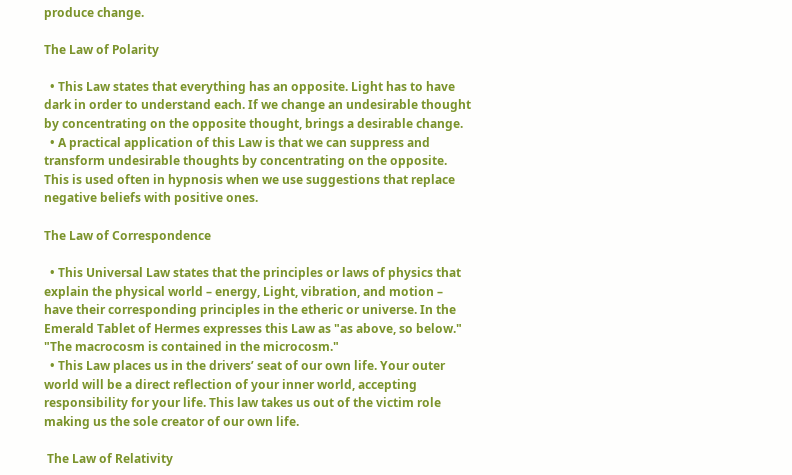produce change.

The Law of Polarity

  • This Law states that everything has an opposite. Light has to have dark in order to understand each. If we change an undesirable thought by concentrating on the opposite thought, brings a desirable change.
  • A practical application of this Law is that we can suppress and transform undesirable thoughts by concentrating on the opposite.  This is used often in hypnosis when we use suggestions that replace negative beliefs with positive ones.

The Law of Correspondence

  • This Universal Law states that the principles or laws of physics that explain the physical world – energy, Light, vibration, and motion – have their corresponding principles in the etheric or universe. In the Emerald Tablet of Hermes expresses this Law as "as above, so below." "The macrocosm is contained in the microcosm."
  • This Law places us in the drivers’ seat of our own life. Your outer world will be a direct reflection of your inner world, accepting responsibility for your life. This law takes us out of the victim role making us the sole creator of our own life.

 The Law of Relativity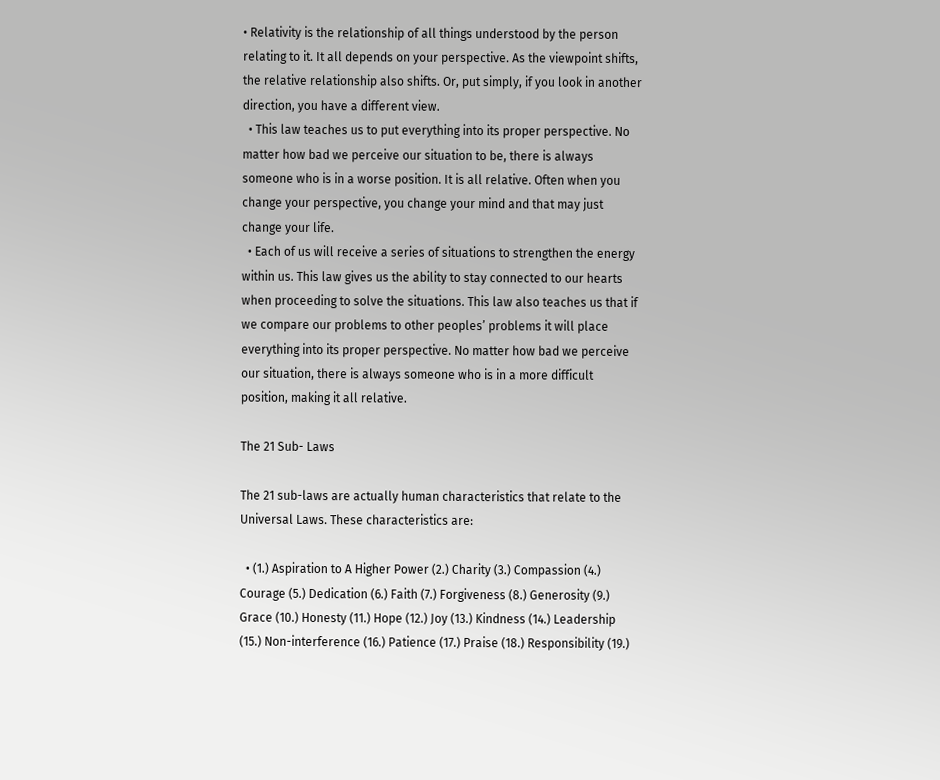• Relativity is the relationship of all things understood by the person relating to it. It all depends on your perspective. As the viewpoint shifts, the relative relationship also shifts. Or, put simply, if you look in another direction, you have a different view.
  • This law teaches us to put everything into its proper perspective. No matter how bad we perceive our situation to be, there is always someone who is in a worse position. It is all relative. Often when you change your perspective, you change your mind and that may just change your life.
  • Each of us will receive a series of situations to strengthen the energy within us. This law gives us the ability to stay connected to our hearts when proceeding to solve the situations. This law also teaches us that if we compare our problems to other peoples’ problems it will place everything into its proper perspective. No matter how bad we perceive our situation, there is always someone who is in a more difficult position, making it all relative.

The 21 Sub- Laws

The 21 sub-laws are actually human characteristics that relate to the Universal Laws. These characteristics are:

  • (1.) Aspiration to A Higher Power (2.) Charity (3.) Compassion (4.) Courage (5.) Dedication (6.) Faith (7.) Forgiveness (8.) Generosity (9.) Grace (10.) Honesty (11.) Hope (12.) Joy (13.) Kindness (14.) Leadership (15.) Non-interference (16.) Patience (17.) Praise (18.) Responsibility (19.)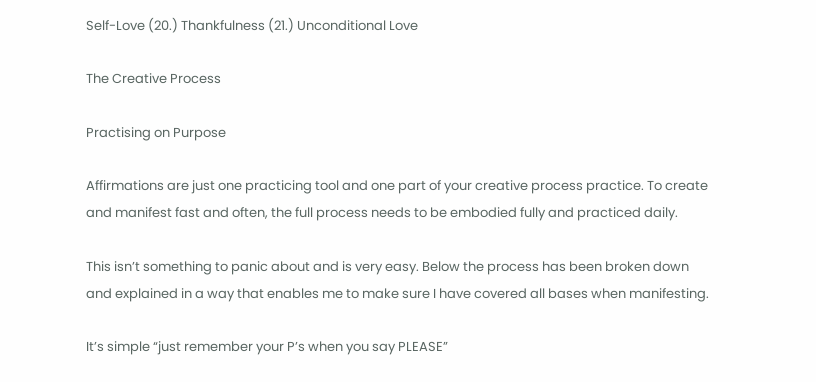Self-Love (20.) Thankfulness (21.) Unconditional Love

The Creative Process

Practising on Purpose

Affirmations are just one practicing tool and one part of your creative process practice. To create and manifest fast and often, the full process needs to be embodied fully and practiced daily.

This isn’t something to panic about and is very easy. Below the process has been broken down and explained in a way that enables me to make sure I have covered all bases when manifesting.

It’s simple “just remember your P’s when you say PLEASE”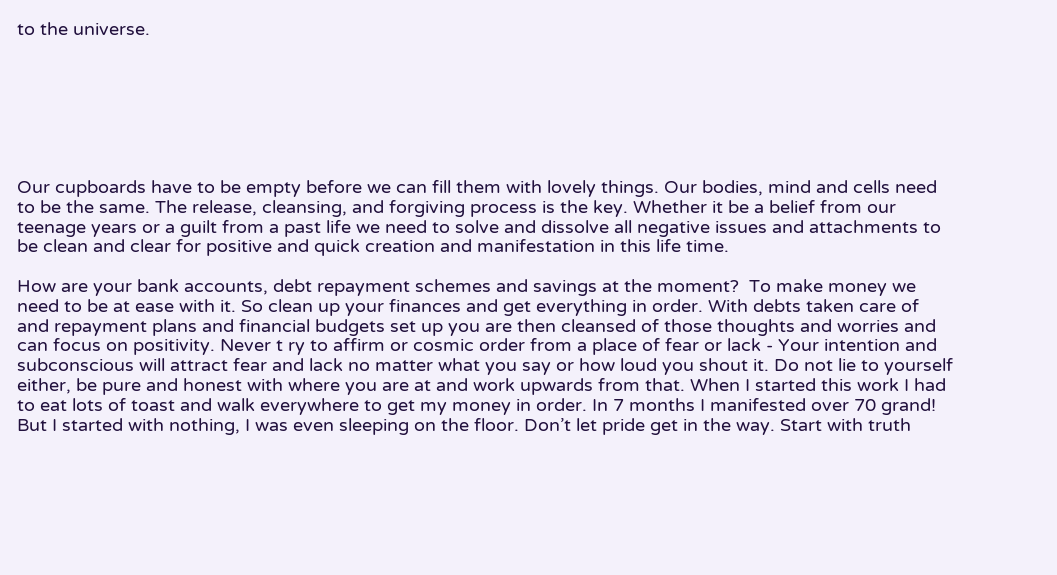to the universe.







Our cupboards have to be empty before we can fill them with lovely things. Our bodies, mind and cells need to be the same. The release, cleansing, and forgiving process is the key. Whether it be a belief from our teenage years or a guilt from a past life we need to solve and dissolve all negative issues and attachments to be clean and clear for positive and quick creation and manifestation in this life time.

How are your bank accounts, debt repayment schemes and savings at the moment?  To make money we need to be at ease with it. So clean up your finances and get everything in order. With debts taken care of and repayment plans and financial budgets set up you are then cleansed of those thoughts and worries and can focus on positivity. Never t ry to affirm or cosmic order from a place of fear or lack - Your intention and subconscious will attract fear and lack no matter what you say or how loud you shout it. Do not lie to yourself either, be pure and honest with where you are at and work upwards from that. When I started this work I had to eat lots of toast and walk everywhere to get my money in order. In 7 months I manifested over 70 grand! But I started with nothing, I was even sleeping on the floor. Don’t let pride get in the way. Start with truth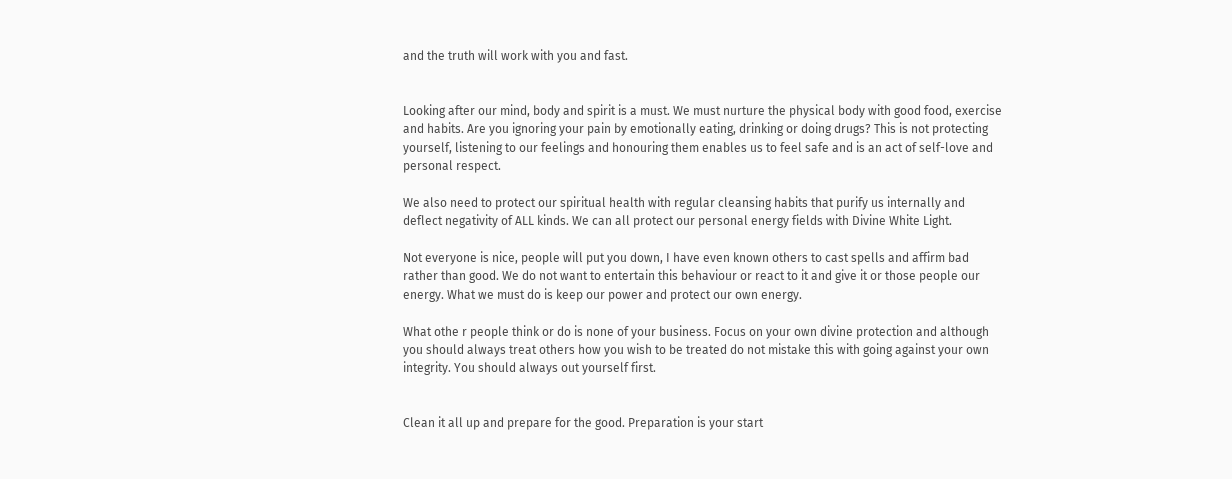and the truth will work with you and fast.


Looking after our mind, body and spirit is a must. We must nurture the physical body with good food, exercise and habits. Are you ignoring your pain by emotionally eating, drinking or doing drugs? This is not protecting yourself, listening to our feelings and honouring them enables us to feel safe and is an act of self-love and personal respect.

We also need to protect our spiritual health with regular cleansing habits that purify us internally and deflect negativity of ALL kinds. We can all protect our personal energy fields with Divine White Light.

Not everyone is nice, people will put you down, I have even known others to cast spells and affirm bad rather than good. We do not want to entertain this behaviour or react to it and give it or those people our energy. What we must do is keep our power and protect our own energy.

What othe r people think or do is none of your business. Focus on your own divine protection and although you should always treat others how you wish to be treated do not mistake this with going against your own integrity. You should always out yourself first.


Clean it all up and prepare for the good. Preparation is your start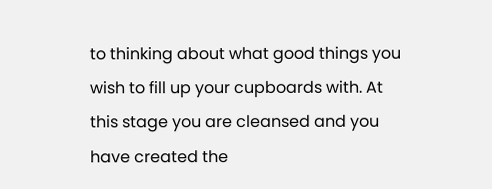to thinking about what good things you wish to fill up your cupboards with. At this stage you are cleansed and you have created the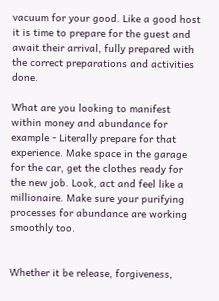vacuum for your good. Like a good host it is time to prepare for the guest and await their arrival, fully prepared with the correct preparations and activities done.

What are you looking to manifest within money and abundance for example - Literally prepare for that experience. Make space in the garage for the car, get the clothes ready for the new job. Look, act and feel like a millionaire. Make sure your purifying processes for abundance are working smoothly too.


Whether it be release, forgiveness,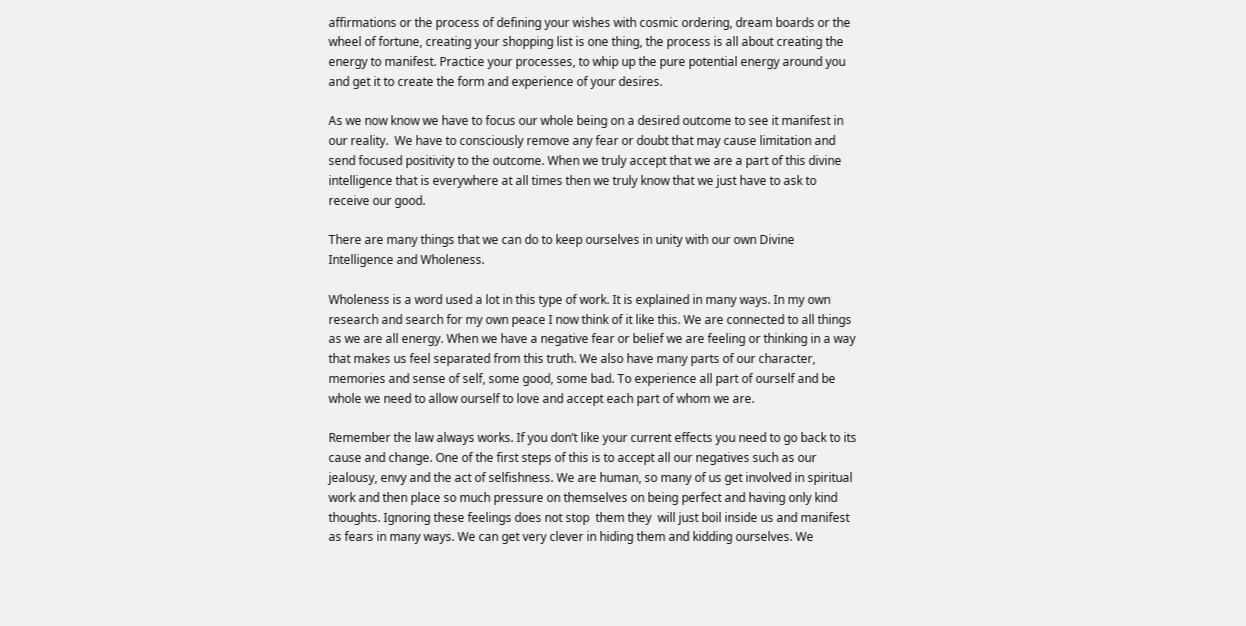affirmations or the process of defining your wishes with cosmic ordering, dream boards or the wheel of fortune, creating your shopping list is one thing, the process is all about creating the energy to manifest. Practice your processes, to whip up the pure potential energy around you and get it to create the form and experience of your desires.

As we now know we have to focus our whole being on a desired outcome to see it manifest in our reality.  We have to consciously remove any fear or doubt that may cause limitation and send focused positivity to the outcome. When we truly accept that we are a part of this divine intelligence that is everywhere at all times then we truly know that we just have to ask to receive our good.

There are many things that we can do to keep ourselves in unity with our own Divine Intelligence and Wholeness.

Wholeness is a word used a lot in this type of work. It is explained in many ways. In my own research and search for my own peace I now think of it like this. We are connected to all things as we are all energy. When we have a negative fear or belief we are feeling or thinking in a way that makes us feel separated from this truth. We also have many parts of our character, memories and sense of self, some good, some bad. To experience all part of ourself and be whole we need to allow ourself to love and accept each part of whom we are.

Remember the law always works. If you don’t like your current effects you need to go back to its cause and change. One of the first steps of this is to accept all our negatives such as our jealousy, envy and the act of selfishness. We are human, so many of us get involved in spiritual work and then place so much pressure on themselves on being perfect and having only kind thoughts. Ignoring these feelings does not stop  them they  will just boil inside us and manifest as fears in many ways. We can get very clever in hiding them and kidding ourselves. We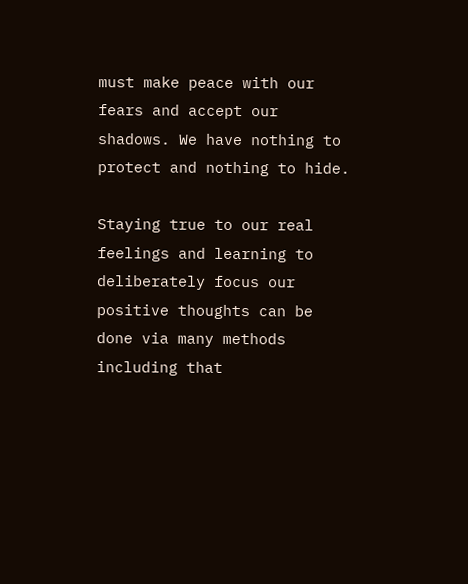must make peace with our fears and accept our shadows. We have nothing to protect and nothing to hide.

Staying true to our real feelings and learning to deliberately focus our positive thoughts can be done via many methods including that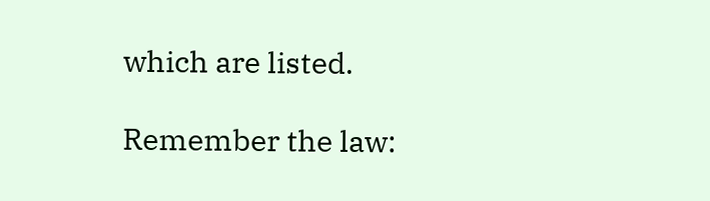which are listed.

Remember the law: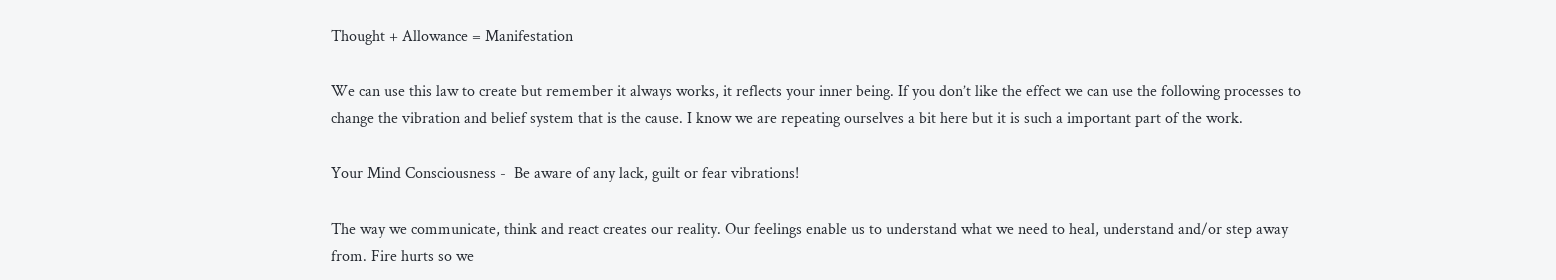Thought + Allowance = Manifestation

We can use this law to create but remember it always works, it reflects your inner being. If you don’t like the effect we can use the following processes to change the vibration and belief system that is the cause. I know we are repeating ourselves a bit here but it is such a important part of the work.

Your Mind Consciousness -  Be aware of any lack, guilt or fear vibrations!

The way we communicate, think and react creates our reality. Our feelings enable us to understand what we need to heal, understand and/or step away from. Fire hurts so we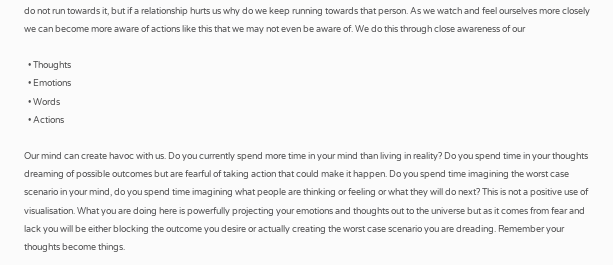do not run towards it, but if a relationship hurts us why do we keep running towards that person. As we watch and feel ourselves more closely we can become more aware of actions like this that we may not even be aware of. We do this through close awareness of our

  • Thoughts
  • Emotions
  • Words
  • Actions

Our mind can create havoc with us. Do you currently spend more time in your mind than living in reality? Do you spend time in your thoughts dreaming of possible outcomes but are fearful of taking action that could make it happen. Do you spend time imagining the worst case scenario in your mind, do you spend time imagining what people are thinking or feeling or what they will do next? This is not a positive use of visualisation. What you are doing here is powerfully projecting your emotions and thoughts out to the universe but as it comes from fear and lack you will be either blocking the outcome you desire or actually creating the worst case scenario you are dreading. Remember your thoughts become things.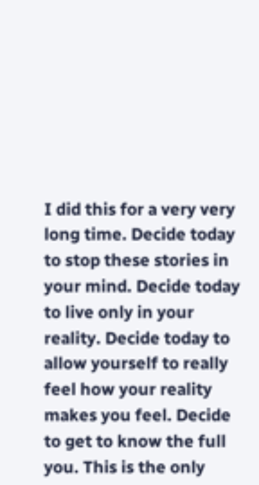I did this for a very very long time. Decide today to stop these stories in your mind. Decide today to live only in your reality. Decide today to allow yourself to really feel how your reality makes you feel. Decide to get to know the full you. This is the only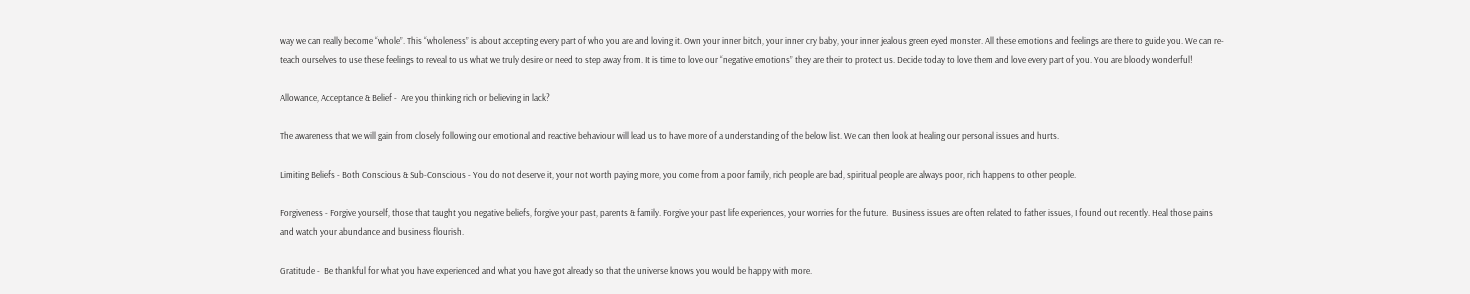way we can really become “whole”. This “wholeness” is about accepting every part of who you are and loving it. Own your inner bitch, your inner cry baby, your inner jealous green eyed monster. All these emotions and feelings are there to guide you. We can re-teach ourselves to use these feelings to reveal to us what we truly desire or need to step away from. It is time to love our “negative emotions” they are their to protect us. Decide today to love them and love every part of you. You are bloody wonderful!

Allowance, Acceptance & Belief -  Are you thinking rich or believing in lack?

The awareness that we will gain from closely following our emotional and reactive behaviour will lead us to have more of a understanding of the below list. We can then look at healing our personal issues and hurts.

Limiting Beliefs - Both Conscious & Sub-Conscious - You do not deserve it, your not worth paying more, you come from a poor family, rich people are bad, spiritual people are always poor, rich happens to other people.

Forgiveness - Forgive yourself, those that taught you negative beliefs, forgive your past, parents & family. Forgive your past life experiences, your worries for the future.  Business issues are often related to father issues, I found out recently. Heal those pains and watch your abundance and business flourish.

Gratitude -  Be thankful for what you have experienced and what you have got already so that the universe knows you would be happy with more.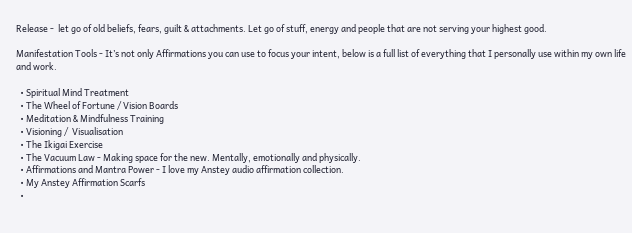Release -  let go of old beliefs, fears, guilt & attachments. Let go of stuff, energy and people that are not serving your highest good.

Manifestation Tools - It’s not only Affirmations you can use to focus your intent, below is a full list of everything that I personally use within my own life and work.

  • Spiritual Mind Treatment
  • The Wheel of Fortune / Vision Boards
  • Meditation & Mindfulness Training
  • Visioning /  Visualisation
  • The Ikigai Exercise
  • The Vacuum Law - Making space for the new. Mentally, emotionally and physically.
  • Affirmations and Mantra Power - I love my Anstey audio affirmation collection.
  • My Anstey Affirmation Scarfs
  •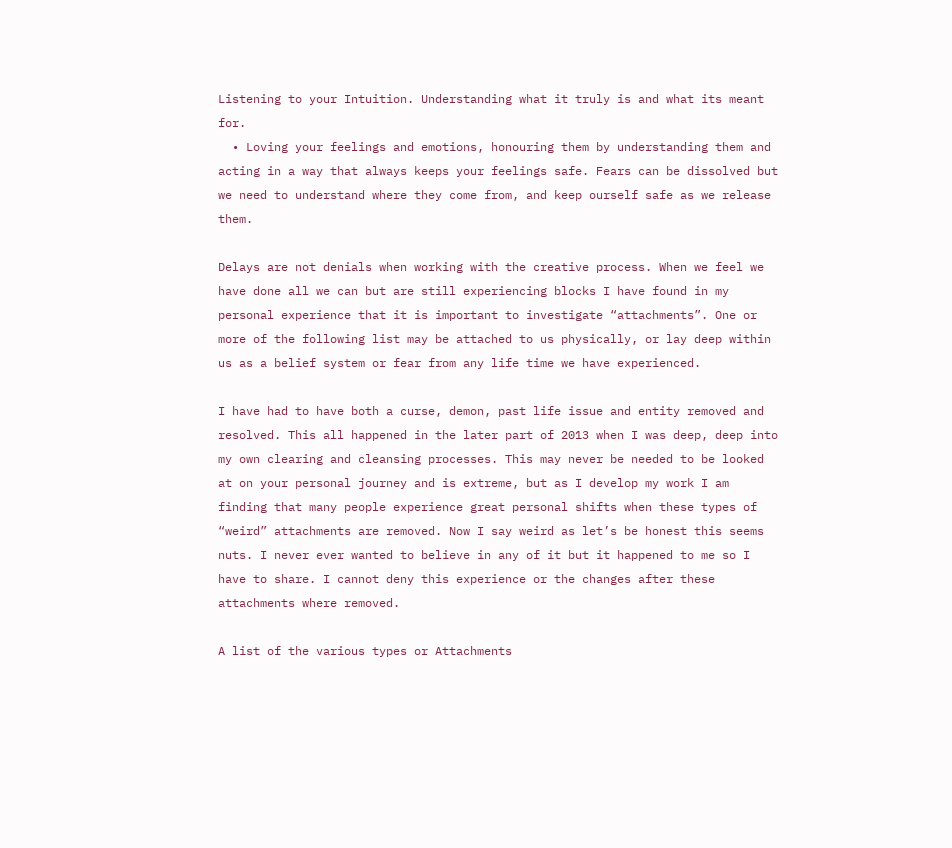Listening to your Intuition. Understanding what it truly is and what its meant for.
  • Loving your feelings and emotions, honouring them by understanding them and acting in a way that always keeps your feelings safe. Fears can be dissolved but we need to understand where they come from, and keep ourself safe as we release them.

Delays are not denials when working with the creative process. When we feel we have done all we can but are still experiencing blocks I have found in my personal experience that it is important to investigate “attachments”. One or more of the following list may be attached to us physically, or lay deep within us as a belief system or fear from any life time we have experienced.

I have had to have both a curse, demon, past life issue and entity removed and resolved. This all happened in the later part of 2013 when I was deep, deep into my own clearing and cleansing processes. This may never be needed to be looked at on your personal journey and is extreme, but as I develop my work I am finding that many people experience great personal shifts when these types of “weird” attachments are removed. Now I say weird as let’s be honest this seems nuts. I never ever wanted to believe in any of it but it happened to me so I have to share. I cannot deny this experience or the changes after these attachments where removed.

A list of the various types or Attachments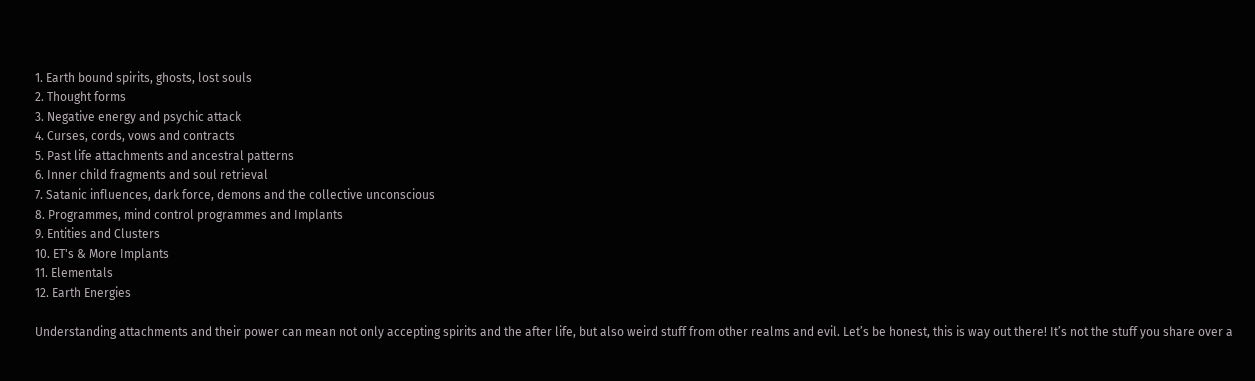1. Earth bound spirits, ghosts, lost souls
2. Thought forms
3. Negative energy and psychic attack
4. Curses, cords, vows and contracts
5. Past life attachments and ancestral patterns
6. Inner child fragments and soul retrieval
7. Satanic influences, dark force, demons and the collective unconscious
8. Programmes, mind control programmes and Implants
9. Entities and Clusters
10. ET's & More Implants
11. Elementals
12. Earth Energies

Understanding attachments and their power can mean not only accepting spirits and the after life, but also weird stuff from other realms and evil. Let’s be honest, this is way out there! It’s not the stuff you share over a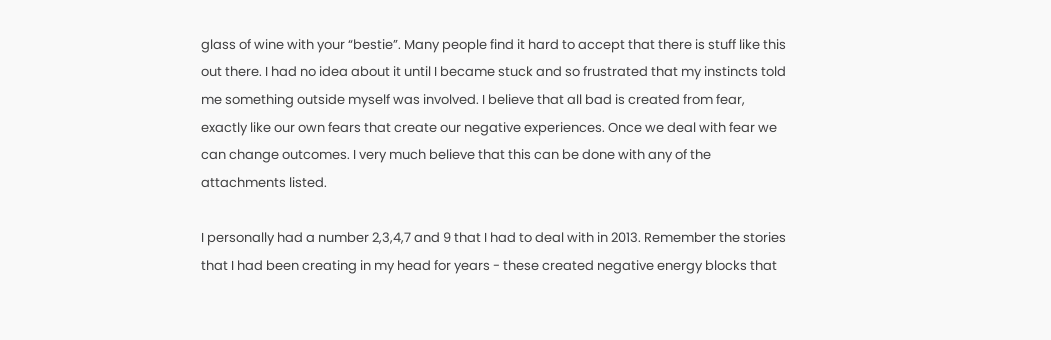glass of wine with your “bestie”. Many people find it hard to accept that there is stuff like this out there. I had no idea about it until I became stuck and so frustrated that my instincts told me something outside myself was involved. I believe that all bad is created from fear, exactly like our own fears that create our negative experiences. Once we deal with fear we can change outcomes. I very much believe that this can be done with any of the attachments listed.

I personally had a number 2,3,4,7 and 9 that I had to deal with in 2013. Remember the stories that I had been creating in my head for years - these created negative energy blocks that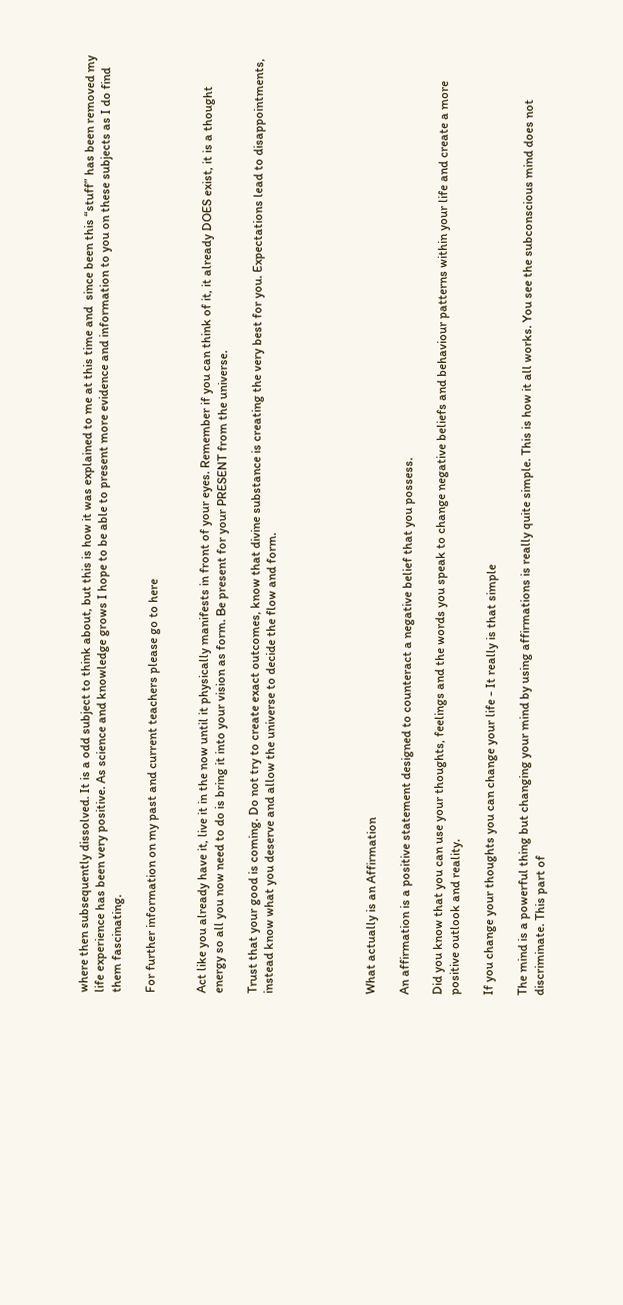where then subsequently dissolved. It is a odd subject to think about, but this is how it was explained to me at this time and  since been this “stuff” has been removed my life experience has been very positive. As science and knowledge grows I hope to be able to present more evidence and information to you on these subjects as I do find them fascinating.

For further information on my past and current teachers please go to here


Act like you already have it, live it in the now until it physically manifests in front of your eyes. Remember if you can think of it, it already DOES exist, it is a thought energy so all you now need to do is bring it into your vision as form. Be present for your PRESENT from the universe.

Trust that your good is coming. Do not try to create exact outcomes, know that divine substance is creating the very best for you. Expectations lead to disappointments, instead know what you deserve and allow the universe to decide the flow and form.





What actually is an Affirmation

An affirmation is a positive statement designed to counteract a negative belief that you possess.

Did you know that you can use your thoughts, feelings and the words you speak to change negative beliefs and behaviour patterns within your life and create a more positive outlook and reality.

If you change your thoughts you can change your life - It really is that simple

The mind is a powerful thing but changing your mind by using affirmations is really quite simple. This is how it all works. You see the subconscious mind does not discriminate. This part of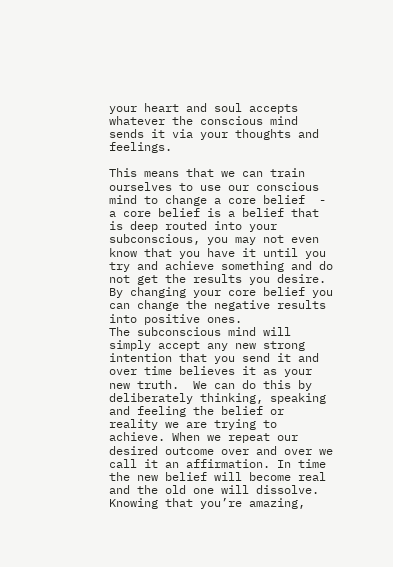your heart and soul accepts whatever the conscious mind sends it via your thoughts and feelings.

This means that we can train ourselves to use our conscious mind to change a core belief  - a core belief is a belief that is deep routed into your subconscious, you may not even know that you have it until you try and achieve something and do not get the results you desire. By changing your core belief you can change the negative results into positive ones.
The subconscious mind will simply accept any new strong intention that you send it and over time believes it as your new truth.  We can do this by deliberately thinking, speaking and feeling the belief or reality we are trying to achieve. When we repeat our desired outcome over and over we call it an affirmation. In time the new belief will become real and the old one will dissolve.
Knowing that you’re amazing,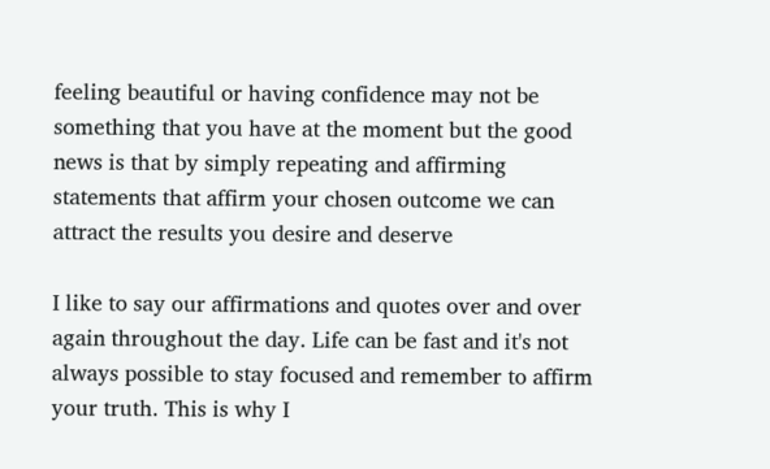feeling beautiful or having confidence may not be something that you have at the moment but the good news is that by simply repeating and affirming statements that affirm your chosen outcome we can attract the results you desire and deserve

I like to say our affirmations and quotes over and over again throughout the day. Life can be fast and it's not always possible to stay focused and remember to affirm your truth. This is why I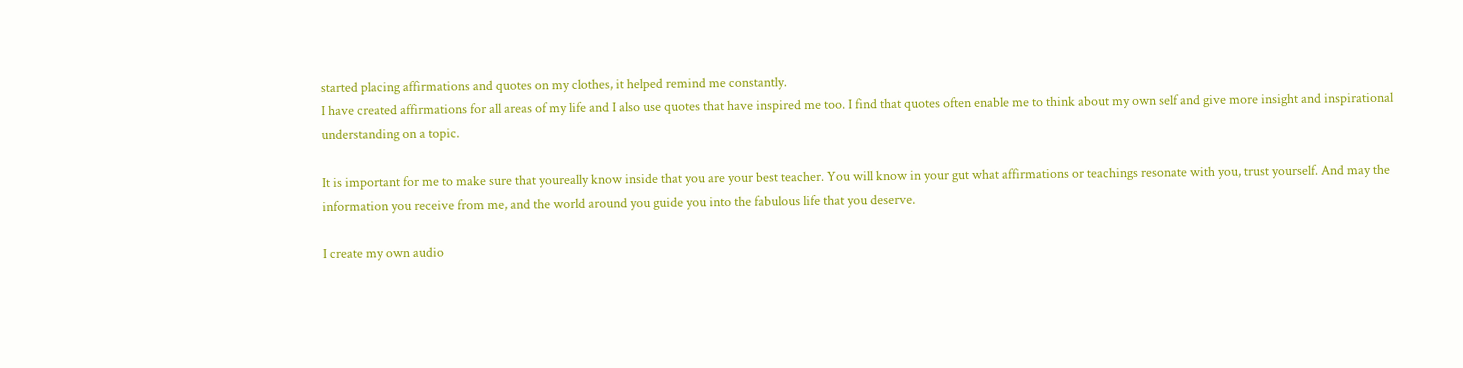started placing affirmations and quotes on my clothes, it helped remind me constantly.
I have created affirmations for all areas of my life and I also use quotes that have inspired me too. I find that quotes often enable me to think about my own self and give more insight and inspirational understanding on a topic.

It is important for me to make sure that youreally know inside that you are your best teacher. You will know in your gut what affirmations or teachings resonate with you, trust yourself. And may the information you receive from me, and the world around you guide you into the fabulous life that you deserve.

I create my own audio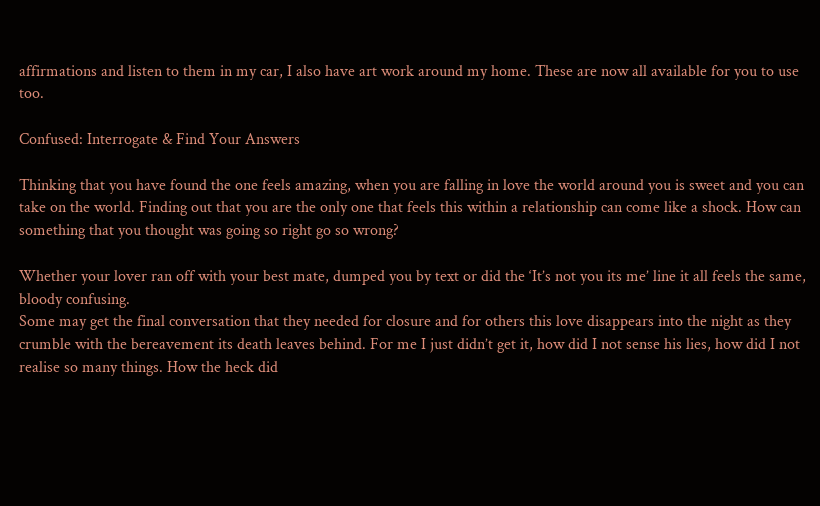affirmations and listen to them in my car, I also have art work around my home. These are now all available for you to use too.

Confused: Interrogate & Find Your Answers

Thinking that you have found the one feels amazing, when you are falling in love the world around you is sweet and you can take on the world. Finding out that you are the only one that feels this within a relationship can come like a shock. How can something that you thought was going so right go so wrong?

Whether your lover ran off with your best mate, dumped you by text or did the ‘It’s not you its me’ line it all feels the same, bloody confusing.
Some may get the final conversation that they needed for closure and for others this love disappears into the night as they crumble with the bereavement its death leaves behind. For me I just didn’t get it, how did I not sense his lies, how did I not realise so many things. How the heck did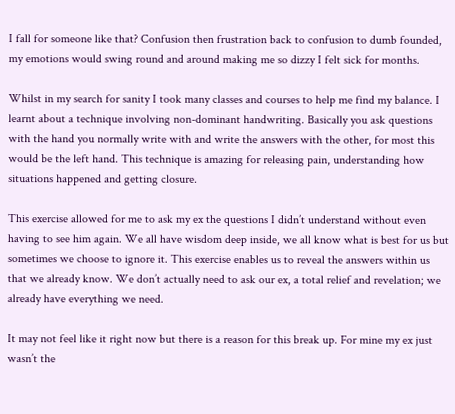I fall for someone like that? Confusion then frustration back to confusion to dumb founded, my emotions would swing round and around making me so dizzy I felt sick for months.

Whilst in my search for sanity I took many classes and courses to help me find my balance. I learnt about a technique involving non-dominant handwriting. Basically you ask questions with the hand you normally write with and write the answers with the other, for most this would be the left hand. This technique is amazing for releasing pain, understanding how situations happened and getting closure.

This exercise allowed for me to ask my ex the questions I didn’t understand without even having to see him again. We all have wisdom deep inside, we all know what is best for us but sometimes we choose to ignore it. This exercise enables us to reveal the answers within us that we already know. We don’t actually need to ask our ex, a total relief and revelation; we already have everything we need.

It may not feel like it right now but there is a reason for this break up. For mine my ex just wasn’t the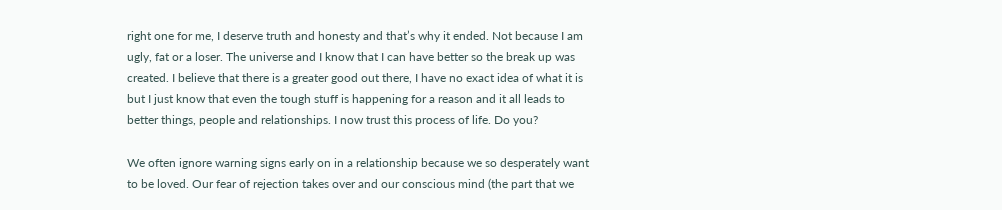right one for me, I deserve truth and honesty and that’s why it ended. Not because I am ugly, fat or a loser. The universe and I know that I can have better so the break up was created. I believe that there is a greater good out there, I have no exact idea of what it is but I just know that even the tough stuff is happening for a reason and it all leads to better things, people and relationships. I now trust this process of life. Do you?

We often ignore warning signs early on in a relationship because we so desperately want to be loved. Our fear of rejection takes over and our conscious mind (the part that we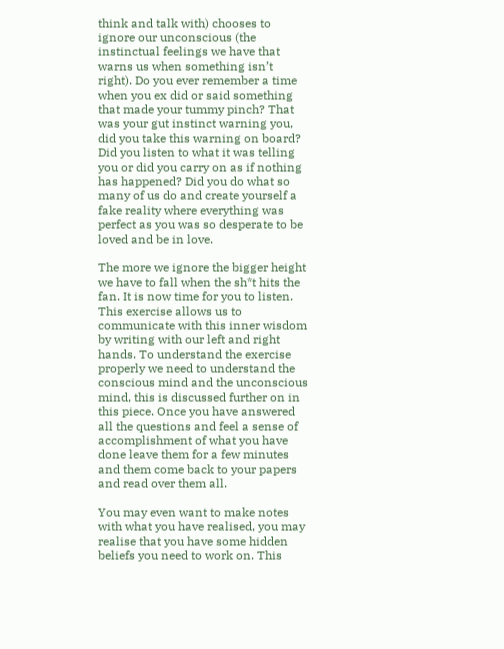think and talk with) chooses to ignore our unconscious (the instinctual feelings we have that warns us when something isn’t right). Do you ever remember a time when you ex did or said something that made your tummy pinch? That was your gut instinct warning you, did you take this warning on board? Did you listen to what it was telling you or did you carry on as if nothing has happened? Did you do what so many of us do and create yourself a fake reality where everything was perfect as you was so desperate to be loved and be in love.

The more we ignore the bigger height we have to fall when the sh*t hits the fan. It is now time for you to listen. This exercise allows us to communicate with this inner wisdom by writing with our left and right hands. To understand the exercise properly we need to understand the conscious mind and the unconscious mind, this is discussed further on in this piece. Once you have answered all the questions and feel a sense of accomplishment of what you have done leave them for a few minutes and them come back to your papers and read over them all.

You may even want to make notes with what you have realised, you may realise that you have some hidden beliefs you need to work on. This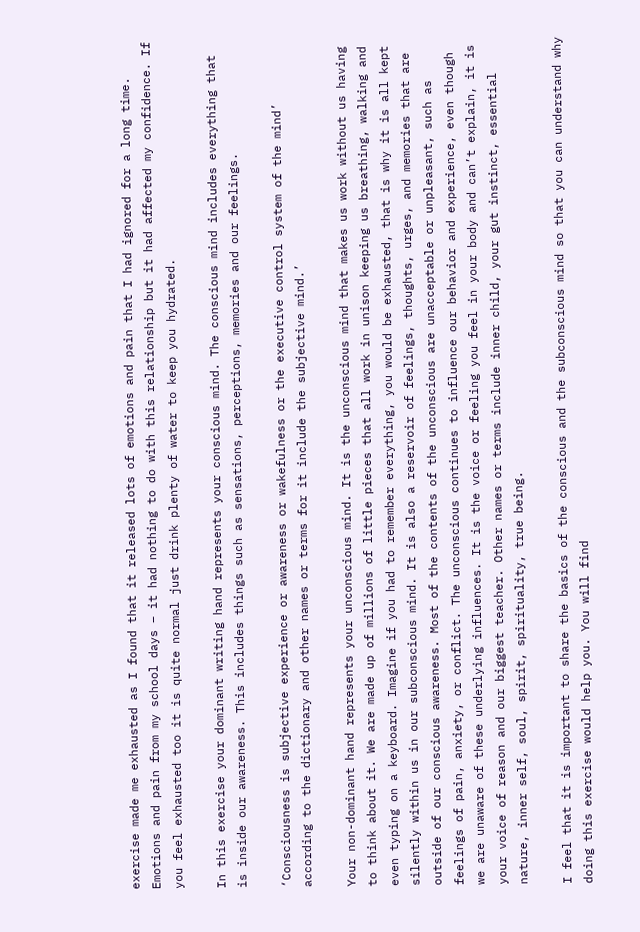exercise made me exhausted as I found that it released lots of emotions and pain that I had ignored for a long time. Emotions and pain from my school days – it had nothing to do with this relationship but it had affected my confidence. If you feel exhausted too it is quite normal just drink plenty of water to keep you hydrated.

In this exercise your dominant writing hand represents your conscious mind. The conscious mind includes everything that is inside our awareness. This includes things such as sensations, perceptions, memories and our feelings.

‘Consciousness is subjective experience or awareness or wakefulness or the executive control system of the mind’ according to the dictionary and other names or terms for it include the subjective mind.’

Your non-dominant hand represents your unconscious mind. It is the unconscious mind that makes us work without us having to think about it. We are made up of millions of little pieces that all work in unison keeping us breathing, walking and even typing on a keyboard. Imagine if you had to remember everything, you would be exhausted, that is why it is all kept silently within us in our subconscious mind. It is also a reservoir of feelings, thoughts, urges, and memories that are outside of our conscious awareness. Most of the contents of the unconscious are unacceptable or unpleasant, such as feelings of pain, anxiety, or conflict. The unconscious continues to influence our behavior and experience, even though we are unaware of these underlying influences. It is the voice or feeling you feel in your body and can’t explain, it is your voice of reason and our biggest teacher. Other names or terms include inner child, your gut instinct, essential nature, inner self, soul, spirit, spirituality, true being.

I feel that it is important to share the basics of the conscious and the subconscious mind so that you can understand why doing this exercise would help you. You will find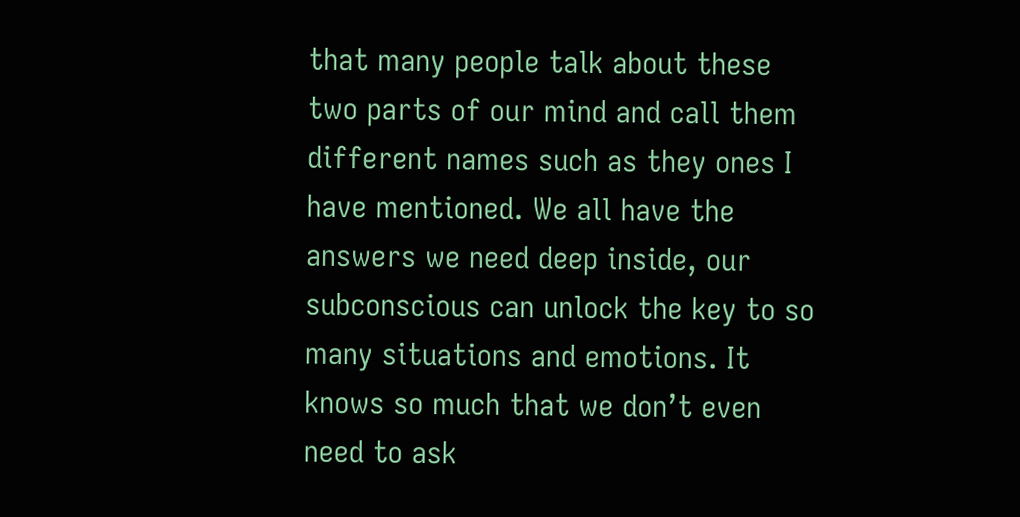that many people talk about these two parts of our mind and call them different names such as they ones I have mentioned. We all have the answers we need deep inside, our subconscious can unlock the key to so many situations and emotions. It knows so much that we don’t even need to ask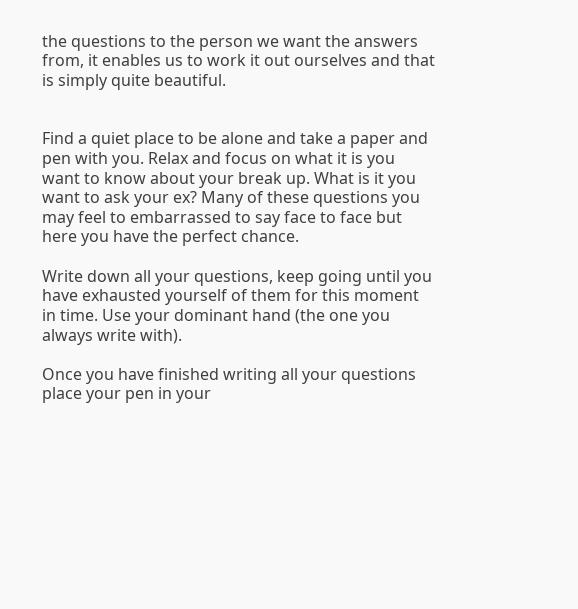the questions to the person we want the answers from, it enables us to work it out ourselves and that is simply quite beautiful.


Find a quiet place to be alone and take a paper and pen with you. Relax and focus on what it is you want to know about your break up. What is it you want to ask your ex? Many of these questions you may feel to embarrassed to say face to face but here you have the perfect chance.

Write down all your questions, keep going until you have exhausted yourself of them for this moment in time. Use your dominant hand (the one you always write with).

Once you have finished writing all your questions place your pen in your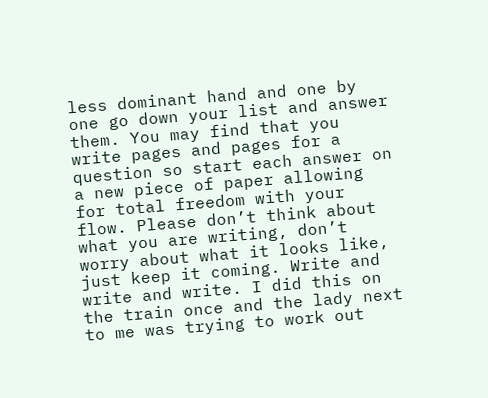less dominant hand and one by one go down your list and answer them. You may find that you write pages and pages for a question so start each answer on a new piece of paper allowing for total freedom with your flow. Please don’t think about what you are writing, don’t worry about what it looks like, just keep it coming. Write and write and write. I did this on the train once and the lady next to me was trying to work out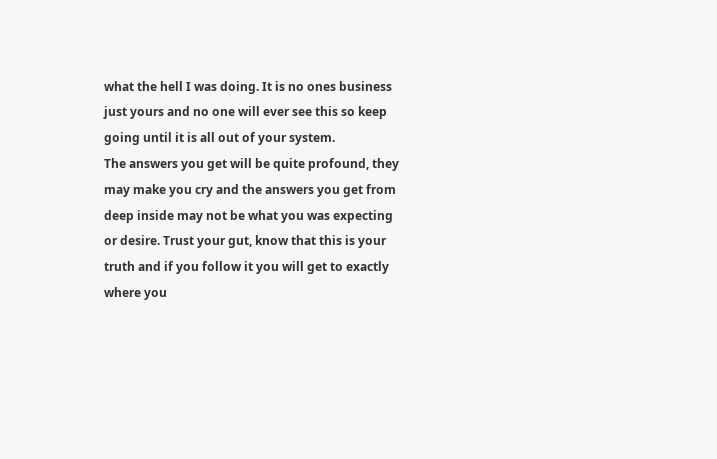what the hell I was doing. It is no ones business just yours and no one will ever see this so keep going until it is all out of your system.
The answers you get will be quite profound, they may make you cry and the answers you get from deep inside may not be what you was expecting or desire. Trust your gut, know that this is your truth and if you follow it you will get to exactly where you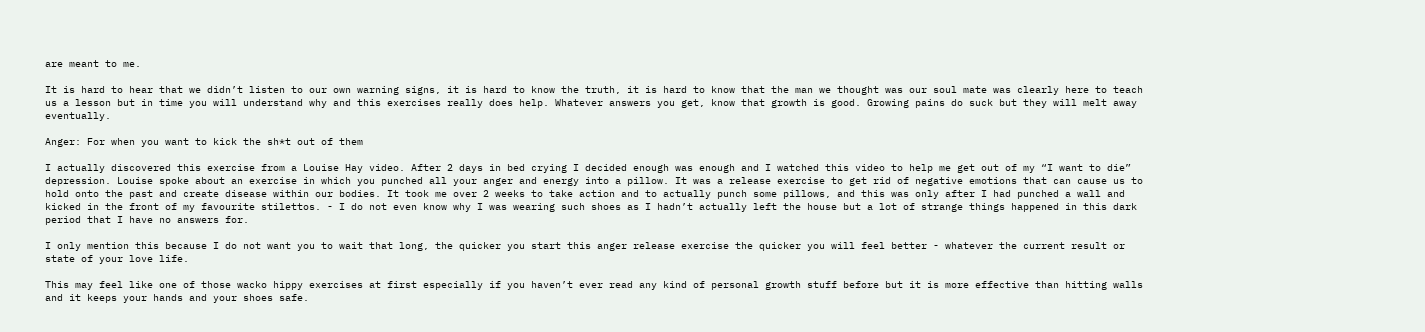are meant to me.

It is hard to hear that we didn’t listen to our own warning signs, it is hard to know the truth, it is hard to know that the man we thought was our soul mate was clearly here to teach us a lesson but in time you will understand why and this exercises really does help. Whatever answers you get, know that growth is good. Growing pains do suck but they will melt away eventually.

Anger: For when you want to kick the sh*t out of them

I actually discovered this exercise from a Louise Hay video. After 2 days in bed crying I decided enough was enough and I watched this video to help me get out of my “I want to die” depression. Louise spoke about an exercise in which you punched all your anger and energy into a pillow. It was a release exercise to get rid of negative emotions that can cause us to hold onto the past and create disease within our bodies. It took me over 2 weeks to take action and to actually punch some pillows, and this was only after I had punched a wall and kicked in the front of my favourite stilettos. - I do not even know why I was wearing such shoes as I hadn’t actually left the house but a lot of strange things happened in this dark period that I have no answers for.

I only mention this because I do not want you to wait that long, the quicker you start this anger release exercise the quicker you will feel better - whatever the current result or state of your love life.

This may feel like one of those wacko hippy exercises at first especially if you haven’t ever read any kind of personal growth stuff before but it is more effective than hitting walls and it keeps your hands and your shoes safe.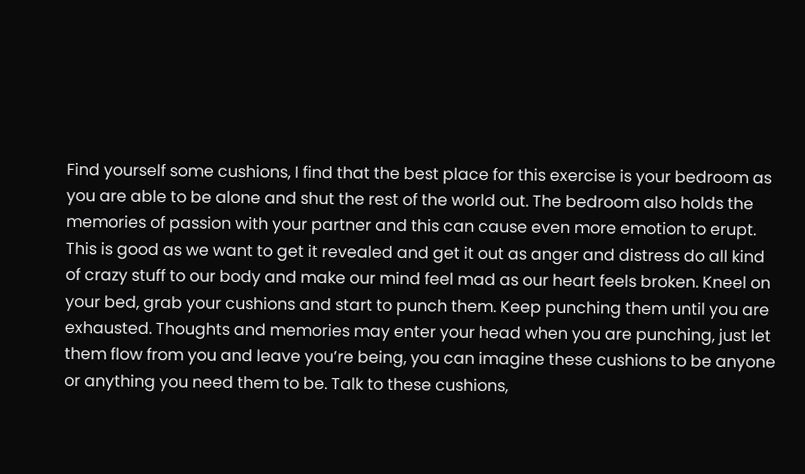Find yourself some cushions, I find that the best place for this exercise is your bedroom as you are able to be alone and shut the rest of the world out. The bedroom also holds the memories of passion with your partner and this can cause even more emotion to erupt. This is good as we want to get it revealed and get it out as anger and distress do all kind of crazy stuff to our body and make our mind feel mad as our heart feels broken. Kneel on your bed, grab your cushions and start to punch them. Keep punching them until you are exhausted. Thoughts and memories may enter your head when you are punching, just let them flow from you and leave you’re being, you can imagine these cushions to be anyone or anything you need them to be. Talk to these cushions,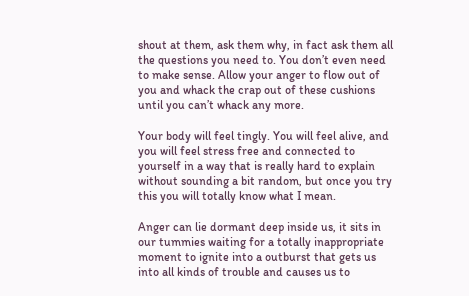shout at them, ask them why, in fact ask them all the questions you need to. You don’t even need to make sense. Allow your anger to flow out of you and whack the crap out of these cushions until you can’t whack any more.

Your body will feel tingly. You will feel alive, and you will feel stress free and connected to yourself in a way that is really hard to explain without sounding a bit random, but once you try this you will totally know what I mean.

Anger can lie dormant deep inside us, it sits in our tummies waiting for a totally inappropriate moment to ignite into a outburst that gets us into all kinds of trouble and causes us to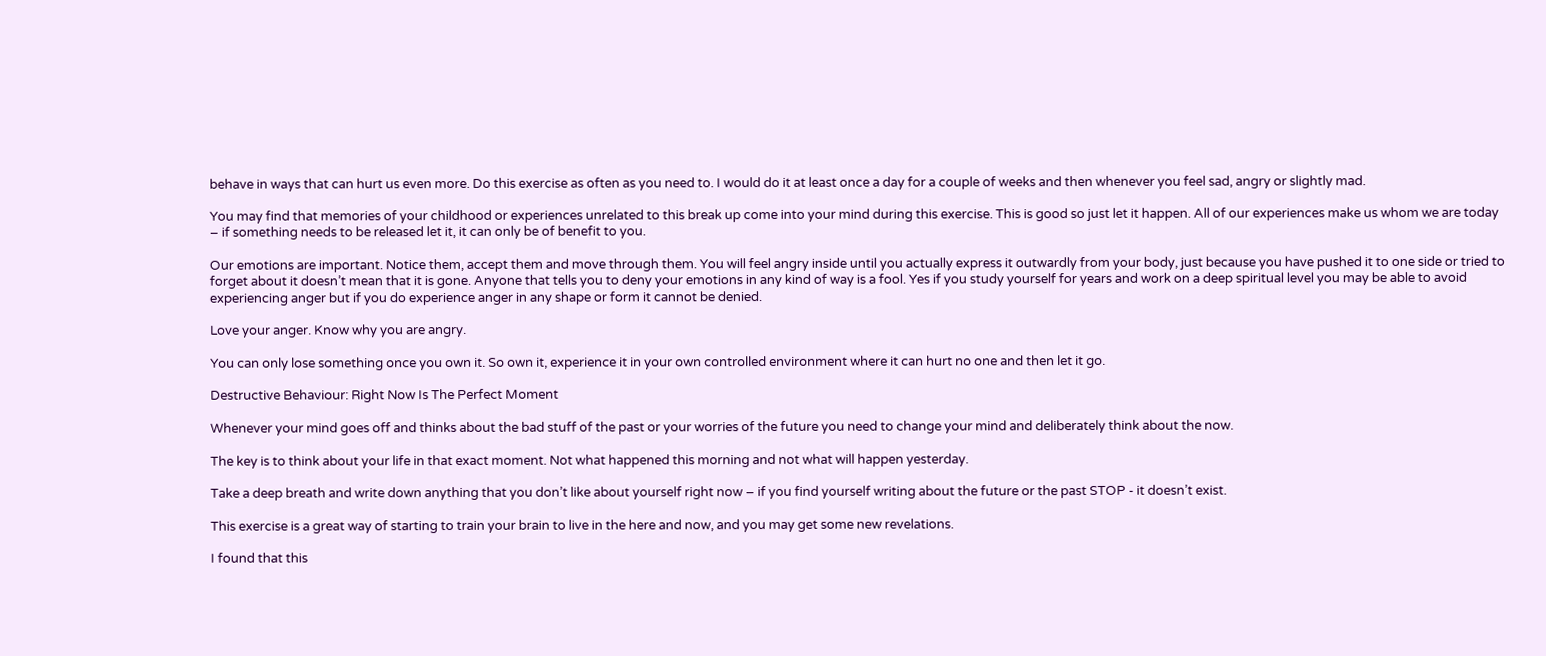behave in ways that can hurt us even more. Do this exercise as often as you need to. I would do it at least once a day for a couple of weeks and then whenever you feel sad, angry or slightly mad.

You may find that memories of your childhood or experiences unrelated to this break up come into your mind during this exercise. This is good so just let it happen. All of our experiences make us whom we are today – if something needs to be released let it, it can only be of benefit to you.

Our emotions are important. Notice them, accept them and move through them. You will feel angry inside until you actually express it outwardly from your body, just because you have pushed it to one side or tried to forget about it doesn’t mean that it is gone. Anyone that tells you to deny your emotions in any kind of way is a fool. Yes if you study yourself for years and work on a deep spiritual level you may be able to avoid experiencing anger but if you do experience anger in any shape or form it cannot be denied.

Love your anger. Know why you are angry.

You can only lose something once you own it. So own it, experience it in your own controlled environment where it can hurt no one and then let it go.

Destructive Behaviour: Right Now Is The Perfect Moment

Whenever your mind goes off and thinks about the bad stuff of the past or your worries of the future you need to change your mind and deliberately think about the now.

The key is to think about your life in that exact moment. Not what happened this morning and not what will happen yesterday.

Take a deep breath and write down anything that you don’t like about yourself right now – if you find yourself writing about the future or the past STOP - it doesn’t exist.

This exercise is a great way of starting to train your brain to live in the here and now, and you may get some new revelations.

I found that this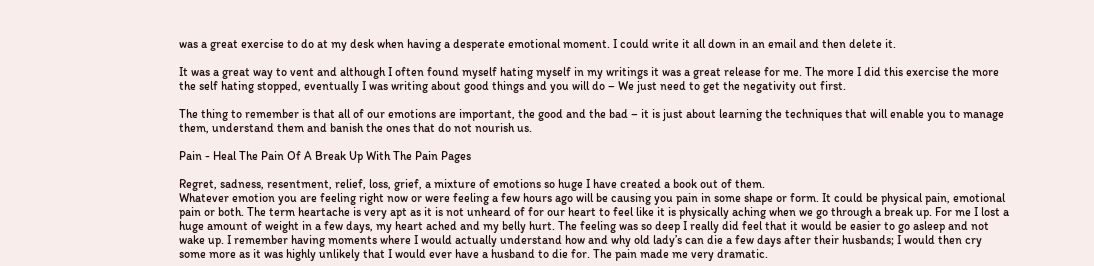was a great exercise to do at my desk when having a desperate emotional moment. I could write it all down in an email and then delete it.

It was a great way to vent and although I often found myself hating myself in my writings it was a great release for me. The more I did this exercise the more the self hating stopped, eventually I was writing about good things and you will do – We just need to get the negativity out first.

The thing to remember is that all of our emotions are important, the good and the bad – it is just about learning the techniques that will enable you to manage them, understand them and banish the ones that do not nourish us.

Pain - Heal The Pain Of A Break Up With The Pain Pages

Regret, sadness, resentment, relief, loss, grief, a mixture of emotions so huge I have created a book out of them.
Whatever emotion you are feeling right now or were feeling a few hours ago will be causing you pain in some shape or form. It could be physical pain, emotional pain or both. The term heartache is very apt as it is not unheard of for our heart to feel like it is physically aching when we go through a break up. For me I lost a huge amount of weight in a few days, my heart ached and my belly hurt. The feeling was so deep I really did feel that it would be easier to go asleep and not wake up. I remember having moments where I would actually understand how and why old lady’s can die a few days after their husbands; I would then cry some more as it was highly unlikely that I would ever have a husband to die for. The pain made me very dramatic.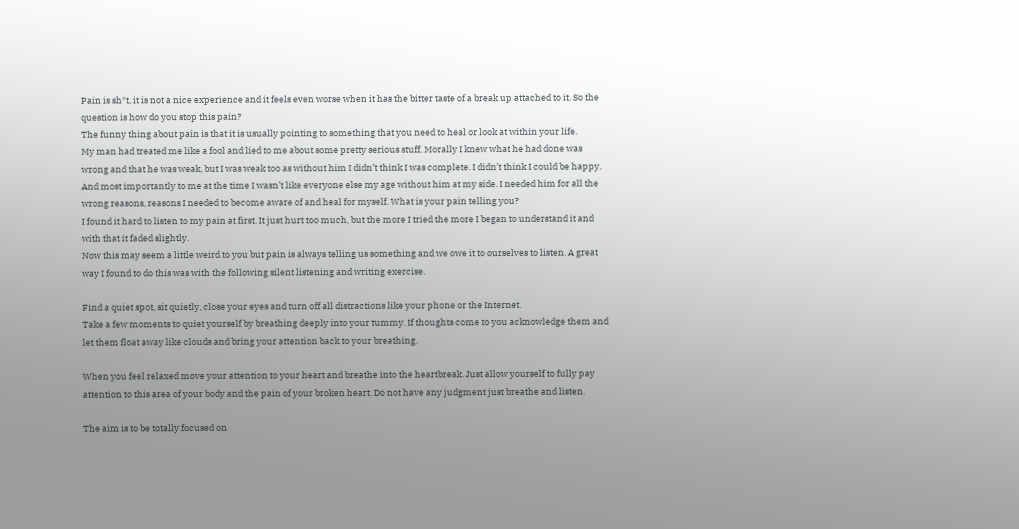Pain is sh*t, it is not a nice experience and it feels even worse when it has the bitter taste of a break up attached to it. So the question is how do you stop this pain?
The funny thing about pain is that it is usually pointing to something that you need to heal or look at within your life.
My man had treated me like a fool and lied to me about some pretty serious stuff. Morally I knew what he had done was wrong and that he was weak, but I was weak too as without him I didn’t think I was complete. I didn’t think I could be happy. And most importantly to me at the time I wasn’t like everyone else my age without him at my side. I needed him for all the wrong reasons, reasons I needed to become aware of and heal for myself. What is your pain telling you?
I found it hard to listen to my pain at first. It just hurt too much, but the more I tried the more I began to understand it and with that it faded slightly.
Now this may seem a little weird to you but pain is always telling us something and we owe it to ourselves to listen. A great way I found to do this was with the following silent listening and writing exercise.

Find a quiet spot, sit quietly, close your eyes and turn off all distractions like your phone or the Internet.
Take a few moments to quiet yourself by breathing deeply into your tummy. If thoughts come to you acknowledge them and let them float away like clouds and bring your attention back to your breathing.

When you feel relaxed move your attention to your heart and breathe into the heartbreak. Just allow yourself to fully pay attention to this area of your body and the pain of your broken heart. Do not have any judgment just breathe and listen.

The aim is to be totally focused on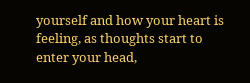yourself and how your heart is feeling, as thoughts start to enter your head,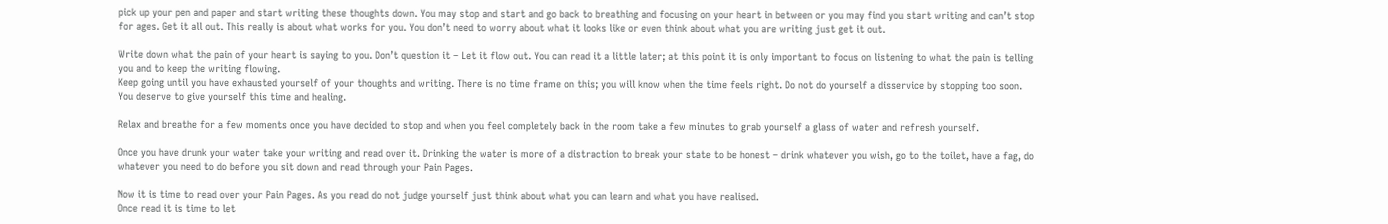pick up your pen and paper and start writing these thoughts down. You may stop and start and go back to breathing and focusing on your heart in between or you may find you start writing and can’t stop for ages. Get it all out. This really is about what works for you. You don’t need to worry about what it looks like or even think about what you are writing just get it out.

Write down what the pain of your heart is saying to you. Don’t question it – Let it flow out. You can read it a little later; at this point it is only important to focus on listening to what the pain is telling you and to keep the writing flowing.
Keep going until you have exhausted yourself of your thoughts and writing. There is no time frame on this; you will know when the time feels right. Do not do yourself a disservice by stopping too soon. You deserve to give yourself this time and healing.

Relax and breathe for a few moments once you have decided to stop and when you feel completely back in the room take a few minutes to grab yourself a glass of water and refresh yourself.

Once you have drunk your water take your writing and read over it. Drinking the water is more of a distraction to break your state to be honest – drink whatever you wish, go to the toilet, have a fag, do whatever you need to do before you sit down and read through your Pain Pages.

Now it is time to read over your Pain Pages. As you read do not judge yourself just think about what you can learn and what you have realised.
Once read it is time to let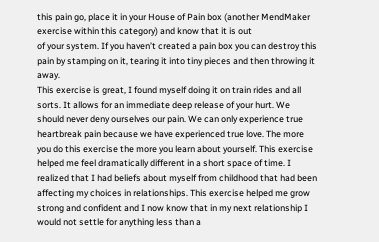this pain go, place it in your House of Pain box (another MendMaker exercise within this category) and know that it is out
of your system. If you haven’t created a pain box you can destroy this pain by stamping on it, tearing it into tiny pieces and then throwing it away.
This exercise is great, I found myself doing it on train rides and all sorts. It allows for an immediate deep release of your hurt. We should never deny ourselves our pain. We can only experience true heartbreak pain because we have experienced true love. The more you do this exercise the more you learn about yourself. This exercise helped me feel dramatically different in a short space of time. I realized that I had beliefs about myself from childhood that had been affecting my choices in relationships. This exercise helped me grow strong and confident and I now know that in my next relationship I would not settle for anything less than a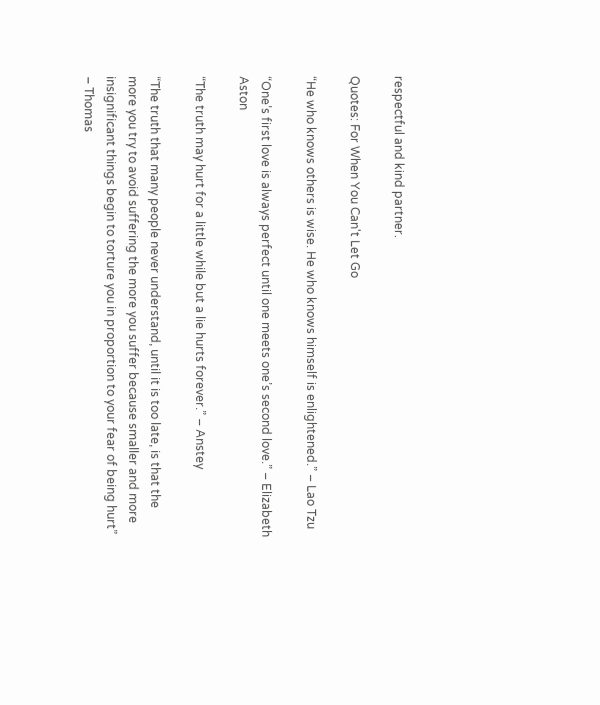respectful and kind partner.

Quotes: For When You Can't Let Go

“He who knows others is wise. He who knows himself is enlightened.” – Lao Tzu

“One’s first love is always perfect until one meets one’s second love.” – Elizabeth Aston

“The truth may hurt for a little while but a lie hurts forever.” – Anstey

“The truth that many people never understand, until it is too late, is that the more you try to avoid suffering the more you suffer because smaller and more insignificant things begin to torture you in proportion to your fear of being hurt” – Thomas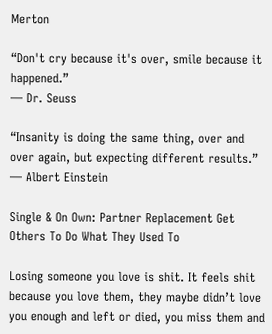Merton

“Don't cry because it's over, smile because it happened.”
― Dr. Seuss

“Insanity is doing the same thing, over and over again, but expecting different results.” ― Albert Einstein

Single & On Own: Partner Replacement Get Others To Do What They Used To

Losing someone you love is shit. It feels shit because you love them, they maybe didn’t love you enough and left or died, you miss them and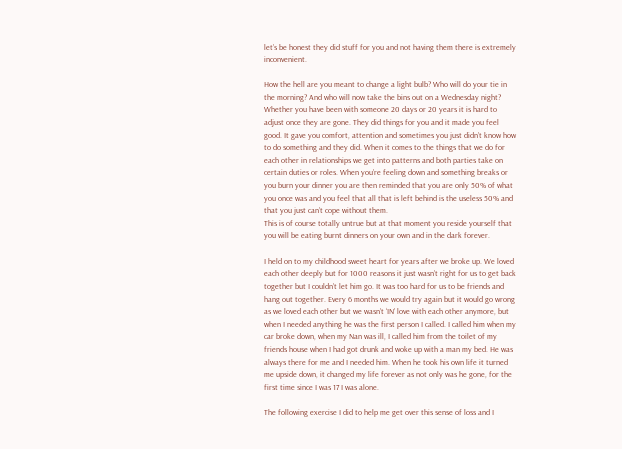let’s be honest they did stuff for you and not having them there is extremely inconvenient.

How the hell are you meant to change a light bulb? Who will do your tie in the morning? And who will now take the bins out on a Wednesday night? Whether you have been with someone 20 days or 20 years it is hard to adjust once they are gone. They did things for you and it made you feel good. It gave you comfort, attention and sometimes you just didn’t know how to do something and they did. When it comes to the things that we do for each other in relationships we get into patterns and both parties take on certain duties or roles. When you’re feeling down and something breaks or you burn your dinner you are then reminded that you are only 50% of what you once was and you feel that all that is left behind is the useless 50% and that you just can’t cope without them.
This is of course totally untrue but at that moment you reside yourself that you will be eating burnt dinners on your own and in the dark forever.

I held on to my childhood sweet heart for years after we broke up. We loved each other deeply but for 1000 reasons it just wasn’t right for us to get back together but I couldn’t let him go. It was too hard for us to be friends and hang out together. Every 6 months we would try again but it would go wrong as we loved each other but we wasn’t ‘IN’ love with each other anymore, but when I needed anything he was the first person I called. I called him when my car broke down, when my Nan was ill, I called him from the toilet of my friends house when I had got drunk and woke up with a man my bed. He was always there for me and I needed him. When he took his own life it turned me upside down, it changed my life forever as not only was he gone, for the first time since I was 17 I was alone.

The following exercise I did to help me get over this sense of loss and I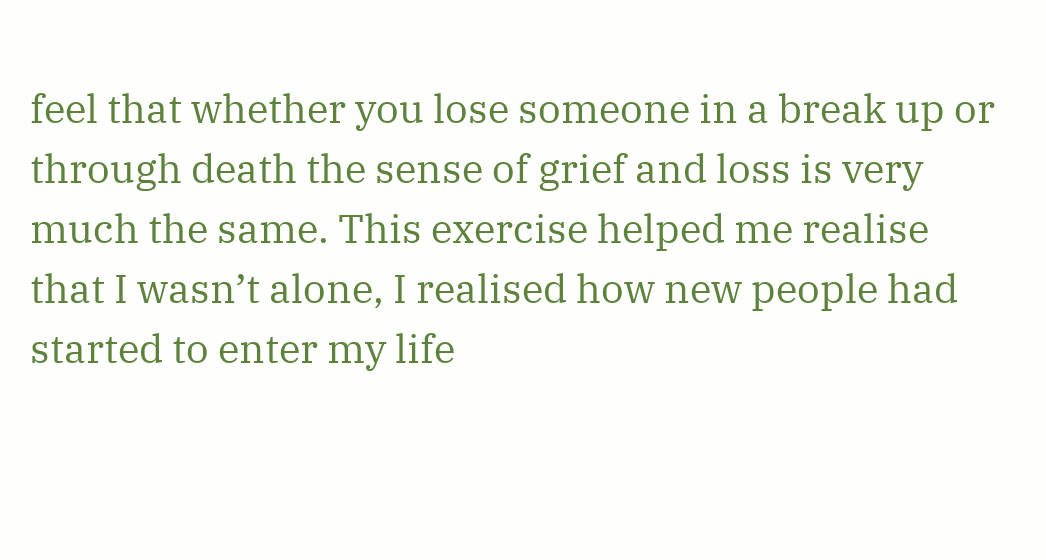feel that whether you lose someone in a break up or through death the sense of grief and loss is very much the same. This exercise helped me realise that I wasn’t alone, I realised how new people had started to enter my life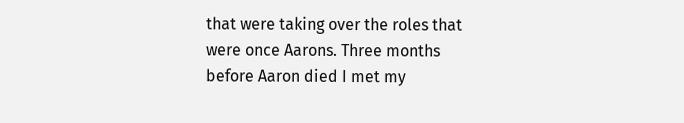that were taking over the roles that were once Aarons. Three months before Aaron died I met my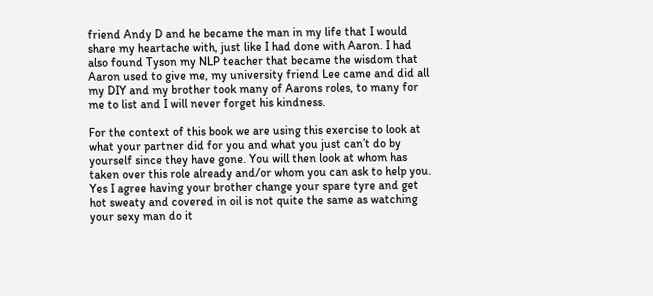friend Andy D and he became the man in my life that I would share my heartache with, just like I had done with Aaron. I had also found Tyson my NLP teacher that became the wisdom that Aaron used to give me, my university friend Lee came and did all my DIY and my brother took many of Aarons roles, to many for me to list and I will never forget his kindness.

For the context of this book we are using this exercise to look at what your partner did for you and what you just can’t do by yourself since they have gone. You will then look at whom has taken over this role already and/or whom you can ask to help you. Yes I agree having your brother change your spare tyre and get hot sweaty and covered in oil is not quite the same as watching your sexy man do it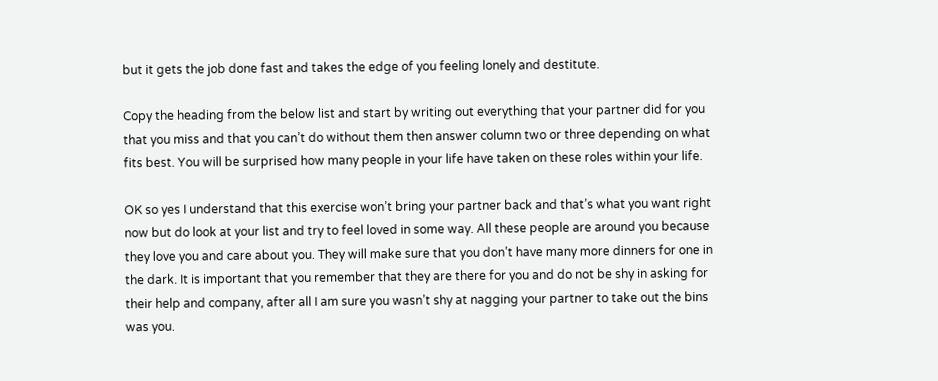but it gets the job done fast and takes the edge of you feeling lonely and destitute.

Copy the heading from the below list and start by writing out everything that your partner did for you that you miss and that you can’t do without them then answer column two or three depending on what fits best. You will be surprised how many people in your life have taken on these roles within your life.

OK so yes I understand that this exercise won’t bring your partner back and that’s what you want right now but do look at your list and try to feel loved in some way. All these people are around you because they love you and care about you. They will make sure that you don’t have many more dinners for one in the dark. It is important that you remember that they are there for you and do not be shy in asking for their help and company, after all I am sure you wasn’t shy at nagging your partner to take out the bins was you.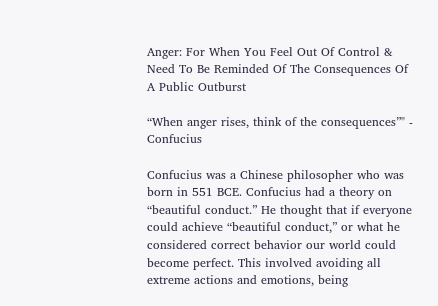Anger: For When You Feel Out Of Control & Need To Be Reminded Of The Consequences Of A Public Outburst

“When anger rises, think of the consequences”" - Confucius

Confucius was a Chinese philosopher who was born in 551 BCE. Confucius had a theory on “beautiful conduct.” He thought that if everyone could achieve “beautiful conduct,” or what he considered correct behavior our world could become perfect. This involved avoiding all extreme actions and emotions, being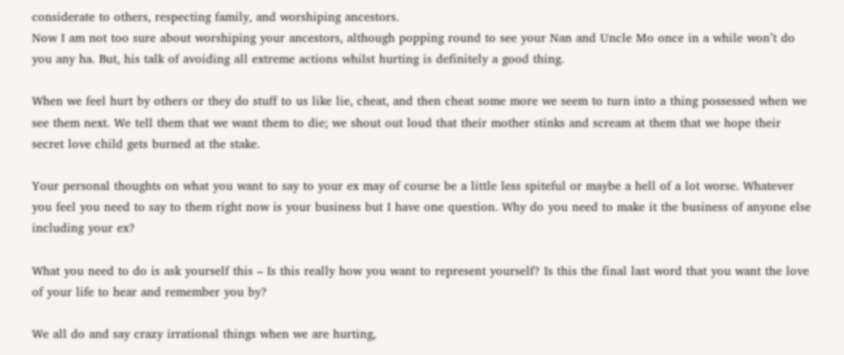considerate to others, respecting family, and worshiping ancestors.
Now I am not too sure about worshiping your ancestors, although popping round to see your Nan and Uncle Mo once in a while won’t do you any ha. But, his talk of avoiding all extreme actions whilst hurting is definitely a good thing.

When we feel hurt by others or they do stuff to us like lie, cheat, and then cheat some more we seem to turn into a thing possessed when we see them next. We tell them that we want them to die; we shout out loud that their mother stinks and scream at them that we hope their secret love child gets burned at the stake.

Your personal thoughts on what you want to say to your ex may of course be a little less spiteful or maybe a hell of a lot worse. Whatever you feel you need to say to them right now is your business but I have one question. Why do you need to make it the business of anyone else including your ex?

What you need to do is ask yourself this – Is this really how you want to represent yourself? Is this the final last word that you want the love of your life to hear and remember you by?

We all do and say crazy irrational things when we are hurting,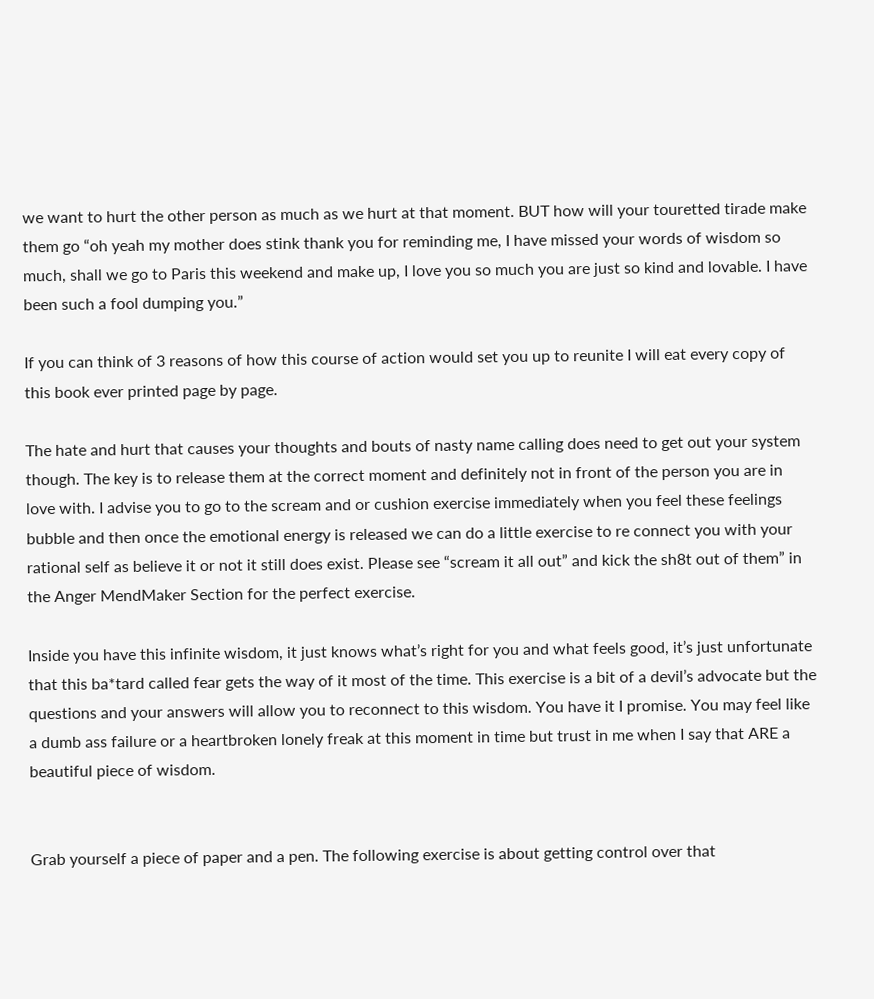we want to hurt the other person as much as we hurt at that moment. BUT how will your touretted tirade make them go “oh yeah my mother does stink thank you for reminding me, I have missed your words of wisdom so much, shall we go to Paris this weekend and make up, I love you so much you are just so kind and lovable. I have been such a fool dumping you.”

If you can think of 3 reasons of how this course of action would set you up to reunite I will eat every copy of this book ever printed page by page.

The hate and hurt that causes your thoughts and bouts of nasty name calling does need to get out your system though. The key is to release them at the correct moment and definitely not in front of the person you are in love with. I advise you to go to the scream and or cushion exercise immediately when you feel these feelings bubble and then once the emotional energy is released we can do a little exercise to re connect you with your rational self as believe it or not it still does exist. Please see “scream it all out” and kick the sh8t out of them” in the Anger MendMaker Section for the perfect exercise.

Inside you have this infinite wisdom, it just knows what’s right for you and what feels good, it’s just unfortunate that this ba*tard called fear gets the way of it most of the time. This exercise is a bit of a devil’s advocate but the questions and your answers will allow you to reconnect to this wisdom. You have it I promise. You may feel like a dumb ass failure or a heartbroken lonely freak at this moment in time but trust in me when I say that ARE a beautiful piece of wisdom.


Grab yourself a piece of paper and a pen. The following exercise is about getting control over that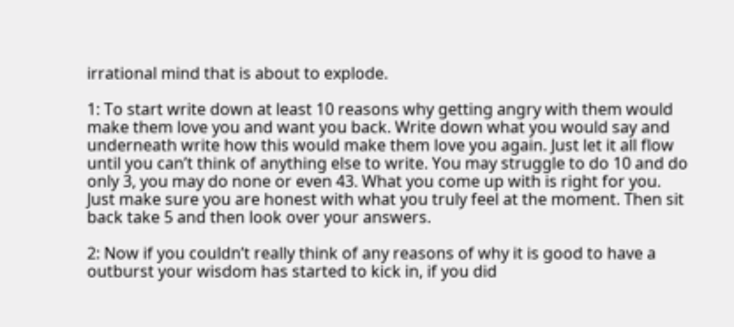irrational mind that is about to explode.

1: To start write down at least 10 reasons why getting angry with them would make them love you and want you back. Write down what you would say and underneath write how this would make them love you again. Just let it all flow until you can’t think of anything else to write. You may struggle to do 10 and do only 3, you may do none or even 43. What you come up with is right for you. Just make sure you are honest with what you truly feel at the moment. Then sit back take 5 and then look over your answers.

2: Now if you couldn’t really think of any reasons of why it is good to have a outburst your wisdom has started to kick in, if you did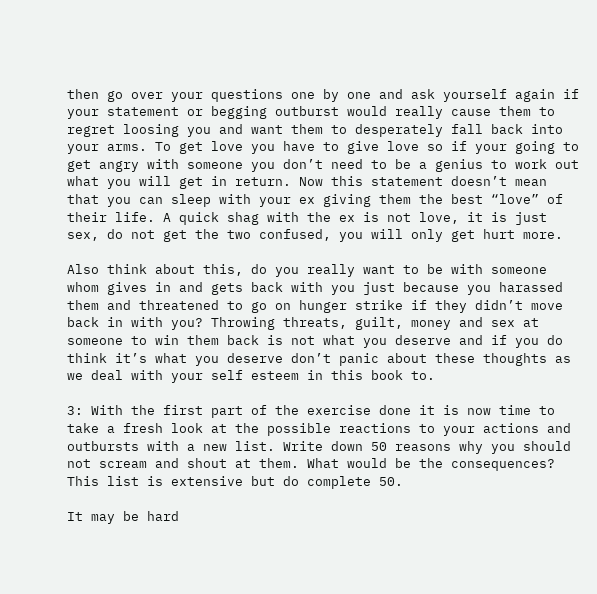then go over your questions one by one and ask yourself again if your statement or begging outburst would really cause them to regret loosing you and want them to desperately fall back into your arms. To get love you have to give love so if your going to get angry with someone you don’t need to be a genius to work out what you will get in return. Now this statement doesn’t mean that you can sleep with your ex giving them the best “love” of their life. A quick shag with the ex is not love, it is just sex, do not get the two confused, you will only get hurt more.

Also think about this, do you really want to be with someone whom gives in and gets back with you just because you harassed them and threatened to go on hunger strike if they didn’t move back in with you? Throwing threats, guilt, money and sex at someone to win them back is not what you deserve and if you do think it’s what you deserve don’t panic about these thoughts as we deal with your self esteem in this book to.

3: With the first part of the exercise done it is now time to take a fresh look at the possible reactions to your actions and outbursts with a new list. Write down 50 reasons why you should not scream and shout at them. What would be the consequences? This list is extensive but do complete 50.

It may be hard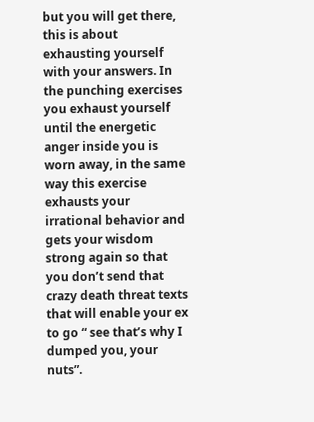but you will get there, this is about exhausting yourself with your answers. In the punching exercises you exhaust yourself until the energetic anger inside you is worn away, in the same way this exercise exhausts your irrational behavior and gets your wisdom strong again so that you don’t send that crazy death threat texts that will enable your ex to go “ see that’s why I dumped you, your nuts”.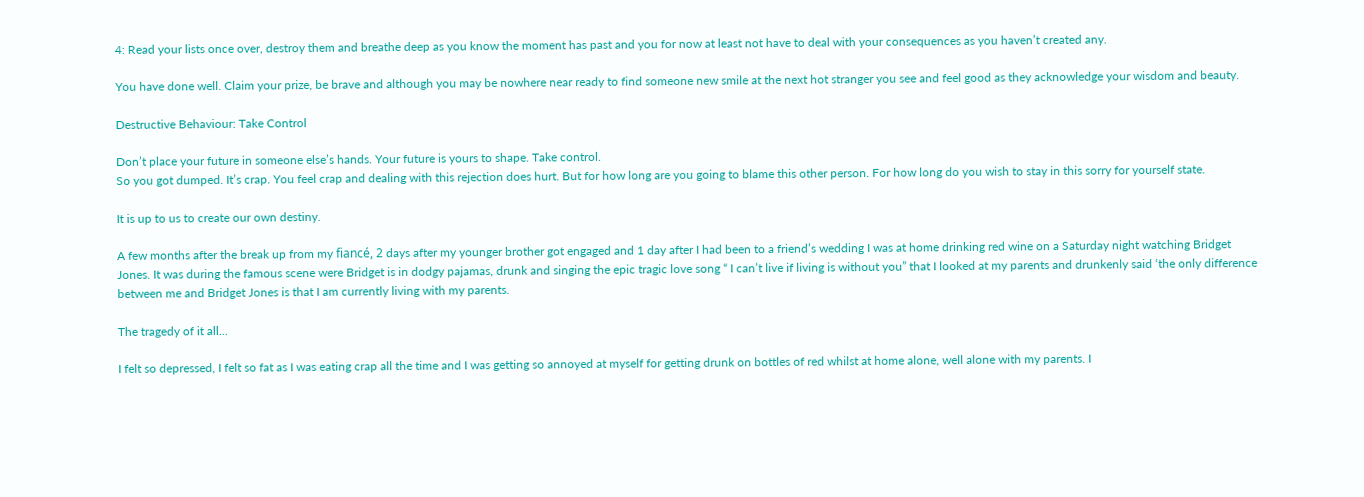4: Read your lists once over, destroy them and breathe deep as you know the moment has past and you for now at least not have to deal with your consequences as you haven’t created any.

You have done well. Claim your prize, be brave and although you may be nowhere near ready to find someone new smile at the next hot stranger you see and feel good as they acknowledge your wisdom and beauty.

Destructive Behaviour: Take Control

Don’t place your future in someone else’s hands. Your future is yours to shape. Take control.
So you got dumped. It’s crap. You feel crap and dealing with this rejection does hurt. But for how long are you going to blame this other person. For how long do you wish to stay in this sorry for yourself state.

It is up to us to create our own destiny.

A few months after the break up from my fiancé, 2 days after my younger brother got engaged and 1 day after I had been to a friend’s wedding I was at home drinking red wine on a Saturday night watching Bridget Jones. It was during the famous scene were Bridget is in dodgy pajamas, drunk and singing the epic tragic love song “ I can’t live if living is without you” that I looked at my parents and drunkenly said ‘the only difference between me and Bridget Jones is that I am currently living with my parents.

The tragedy of it all...

I felt so depressed, I felt so fat as I was eating crap all the time and I was getting so annoyed at myself for getting drunk on bottles of red whilst at home alone, well alone with my parents. I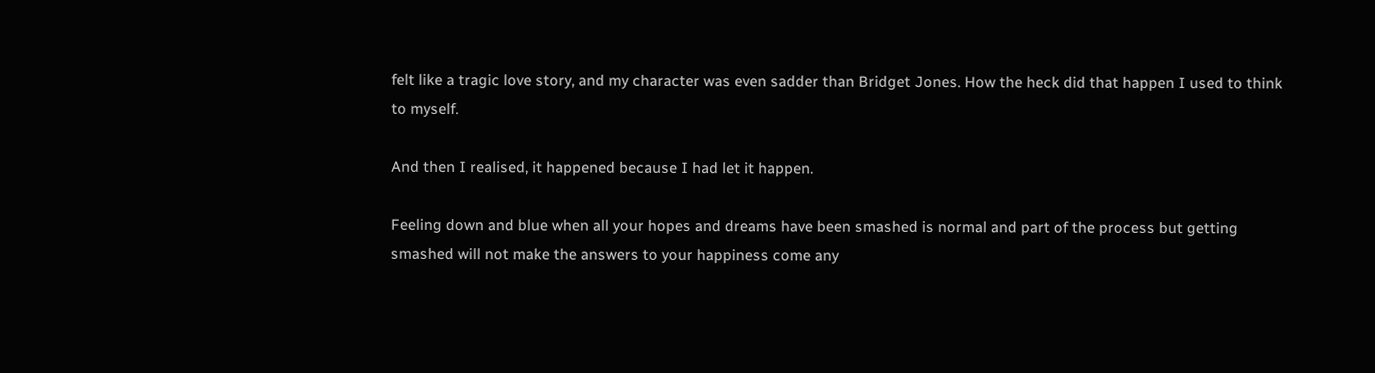felt like a tragic love story, and my character was even sadder than Bridget Jones. How the heck did that happen I used to think to myself.

And then I realised, it happened because I had let it happen.

Feeling down and blue when all your hopes and dreams have been smashed is normal and part of the process but getting smashed will not make the answers to your happiness come any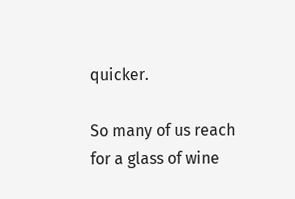quicker.

So many of us reach for a glass of wine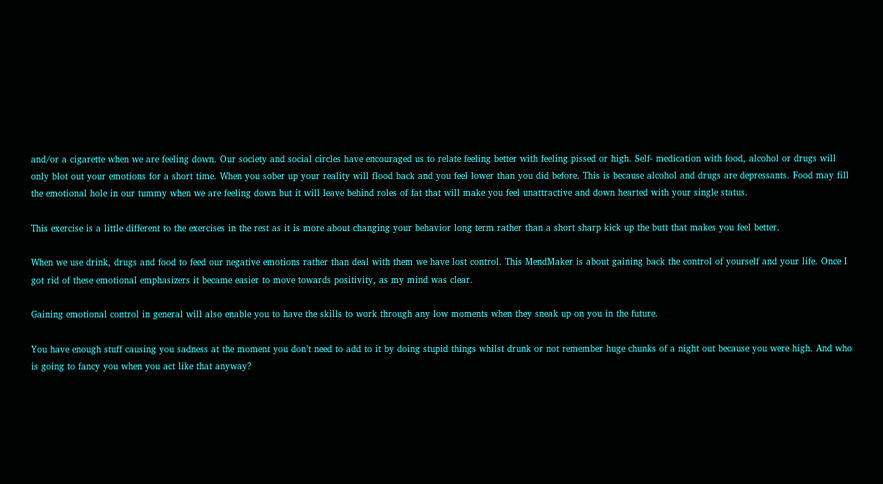and/or a cigarette when we are feeling down. Our society and social circles have encouraged us to relate feeling better with feeling pissed or high. Self- medication with food, alcohol or drugs will only blot out your emotions for a short time. When you sober up your reality will flood back and you feel lower than you did before. This is because alcohol and drugs are depressants. Food may fill the emotional hole in our tummy when we are feeling down but it will leave behind roles of fat that will make you feel unattractive and down hearted with your single status.

This exercise is a little different to the exercises in the rest as it is more about changing your behavior long term rather than a short sharp kick up the butt that makes you feel better.

When we use drink, drugs and food to feed our negative emotions rather than deal with them we have lost control. This MendMaker is about gaining back the control of yourself and your life. Once I got rid of these emotional emphasizers it became easier to move towards positivity, as my mind was clear.

Gaining emotional control in general will also enable you to have the skills to work through any low moments when they sneak up on you in the future.

You have enough stuff causing you sadness at the moment you don’t need to add to it by doing stupid things whilst drunk or not remember huge chunks of a night out because you were high. And who is going to fancy you when you act like that anyway?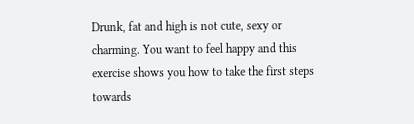Drunk, fat and high is not cute, sexy or charming. You want to feel happy and this exercise shows you how to take the first steps towards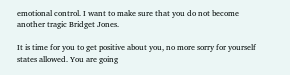emotional control. I want to make sure that you do not become another tragic Bridget Jones.

It is time for you to get positive about you, no more sorry for yourself states allowed. You are going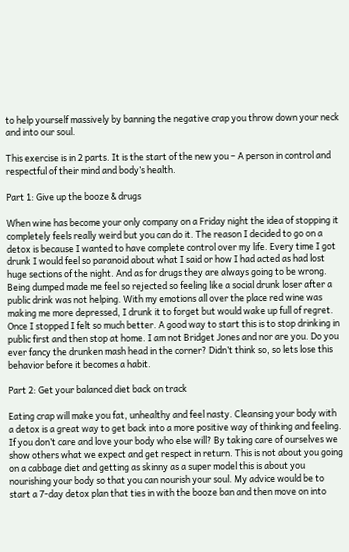to help yourself massively by banning the negative crap you throw down your neck and into our soul.

This exercise is in 2 parts. It is the start of the new you – A person in control and respectful of their mind and body’s health.

Part 1: Give up the booze & drugs

When wine has become your only company on a Friday night the idea of stopping it completely feels really weird but you can do it. The reason I decided to go on a detox is because I wanted to have complete control over my life. Every time I got drunk I would feel so paranoid about what I said or how I had acted as had lost huge sections of the night. And as for drugs they are always going to be wrong. Being dumped made me feel so rejected so feeling like a social drunk loser after a public drink was not helping. With my emotions all over the place red wine was making me more depressed, I drunk it to forget but would wake up full of regret. Once I stopped I felt so much better. A good way to start this is to stop drinking in public first and then stop at home. I am not Bridget Jones and nor are you. Do you ever fancy the drunken mash head in the corner? Didn’t think so, so lets lose this behavior before it becomes a habit.

Part 2: Get your balanced diet back on track

Eating crap will make you fat, unhealthy and feel nasty. Cleansing your body with a detox is a great way to get back into a more positive way of thinking and feeling. If you don’t care and love your body who else will? By taking care of ourselves we show others what we expect and get respect in return. This is not about you going on a cabbage diet and getting as skinny as a super model this is about you nourishing your body so that you can nourish your soul. My advice would be to start a 7-day detox plan that ties in with the booze ban and then move on into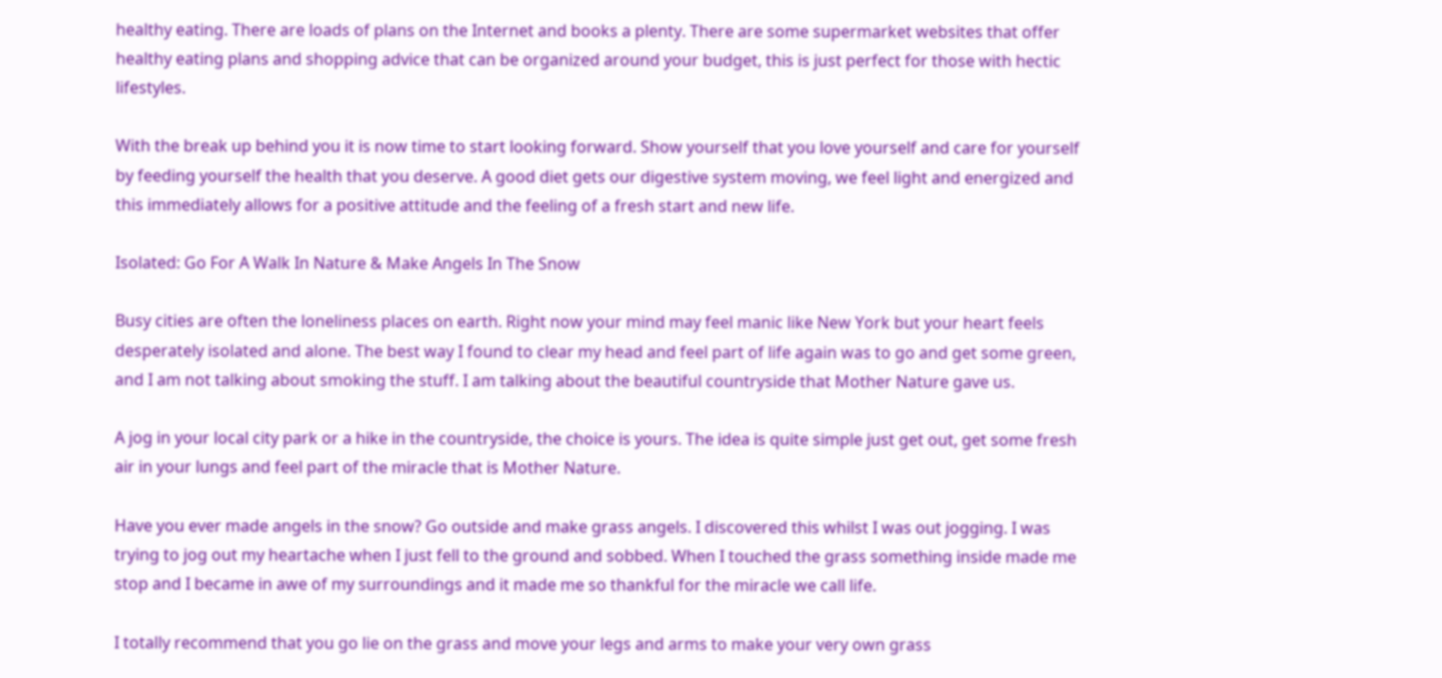healthy eating. There are loads of plans on the Internet and books a plenty. There are some supermarket websites that offer healthy eating plans and shopping advice that can be organized around your budget, this is just perfect for those with hectic lifestyles.

With the break up behind you it is now time to start looking forward. Show yourself that you love yourself and care for yourself by feeding yourself the health that you deserve. A good diet gets our digestive system moving, we feel light and energized and this immediately allows for a positive attitude and the feeling of a fresh start and new life.

Isolated: Go For A Walk In Nature & Make Angels In The Snow

Busy cities are often the loneliness places on earth. Right now your mind may feel manic like New York but your heart feels desperately isolated and alone. The best way I found to clear my head and feel part of life again was to go and get some green, and I am not talking about smoking the stuff. I am talking about the beautiful countryside that Mother Nature gave us.

A jog in your local city park or a hike in the countryside, the choice is yours. The idea is quite simple just get out, get some fresh air in your lungs and feel part of the miracle that is Mother Nature.

Have you ever made angels in the snow? Go outside and make grass angels. I discovered this whilst I was out jogging. I was trying to jog out my heartache when I just fell to the ground and sobbed. When I touched the grass something inside made me stop and I became in awe of my surroundings and it made me so thankful for the miracle we call life.

I totally recommend that you go lie on the grass and move your legs and arms to make your very own grass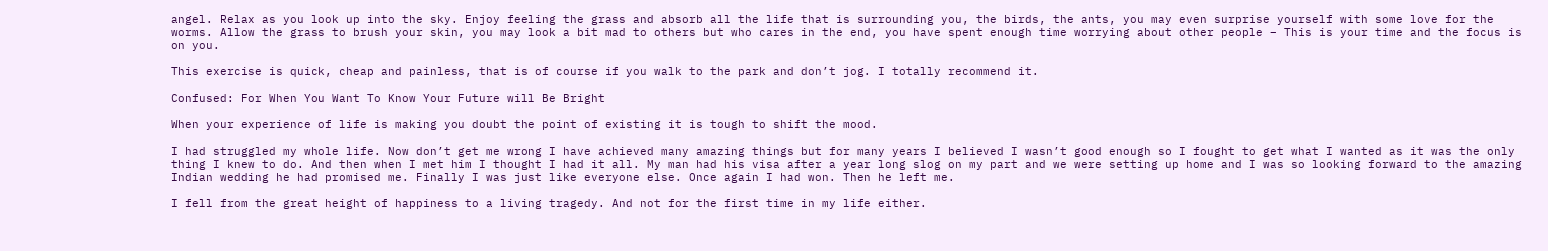angel. Relax as you look up into the sky. Enjoy feeling the grass and absorb all the life that is surrounding you, the birds, the ants, you may even surprise yourself with some love for the worms. Allow the grass to brush your skin, you may look a bit mad to others but who cares in the end, you have spent enough time worrying about other people – This is your time and the focus is on you.

This exercise is quick, cheap and painless, that is of course if you walk to the park and don’t jog. I totally recommend it.

Confused: For When You Want To Know Your Future will Be Bright

When your experience of life is making you doubt the point of existing it is tough to shift the mood.

I had struggled my whole life. Now don’t get me wrong I have achieved many amazing things but for many years I believed I wasn’t good enough so I fought to get what I wanted as it was the only thing I knew to do. And then when I met him I thought I had it all. My man had his visa after a year long slog on my part and we were setting up home and I was so looking forward to the amazing Indian wedding he had promised me. Finally I was just like everyone else. Once again I had won. Then he left me.

I fell from the great height of happiness to a living tragedy. And not for the first time in my life either.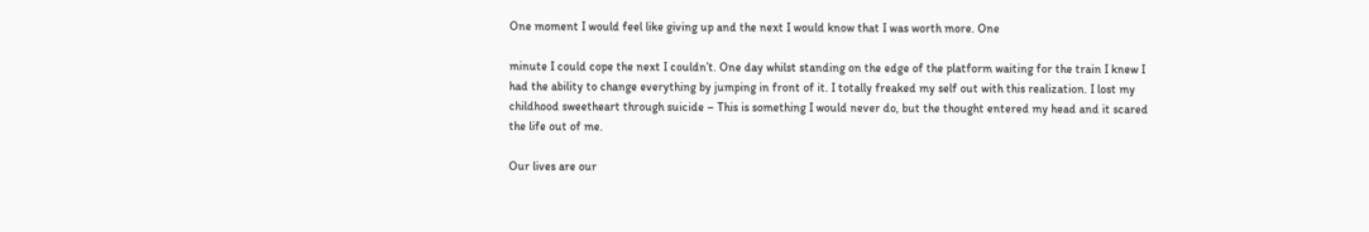One moment I would feel like giving up and the next I would know that I was worth more. One

minute I could cope the next I couldn’t. One day whilst standing on the edge of the platform waiting for the train I knew I had the ability to change everything by jumping in front of it. I totally freaked my self out with this realization. I lost my childhood sweetheart through suicide – This is something I would never do, but the thought entered my head and it scared the life out of me.

Our lives are our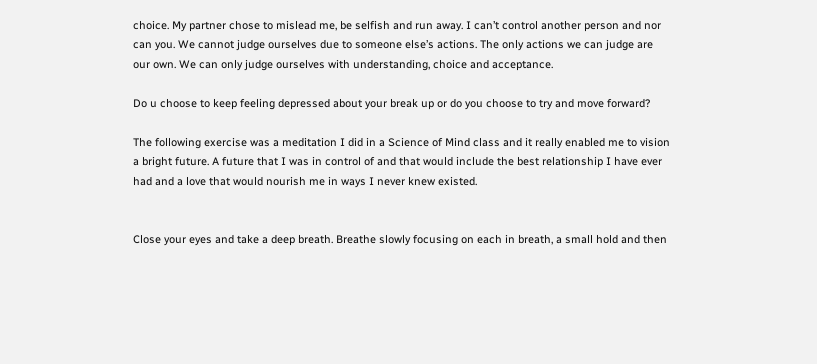choice. My partner chose to mislead me, be selfish and run away. I can’t control another person and nor can you. We cannot judge ourselves due to someone else’s actions. The only actions we can judge are our own. We can only judge ourselves with understanding, choice and acceptance.

Do u choose to keep feeling depressed about your break up or do you choose to try and move forward?

The following exercise was a meditation I did in a Science of Mind class and it really enabled me to vision a bright future. A future that I was in control of and that would include the best relationship I have ever had and a love that would nourish me in ways I never knew existed.


Close your eyes and take a deep breath. Breathe slowly focusing on each in breath, a small hold and then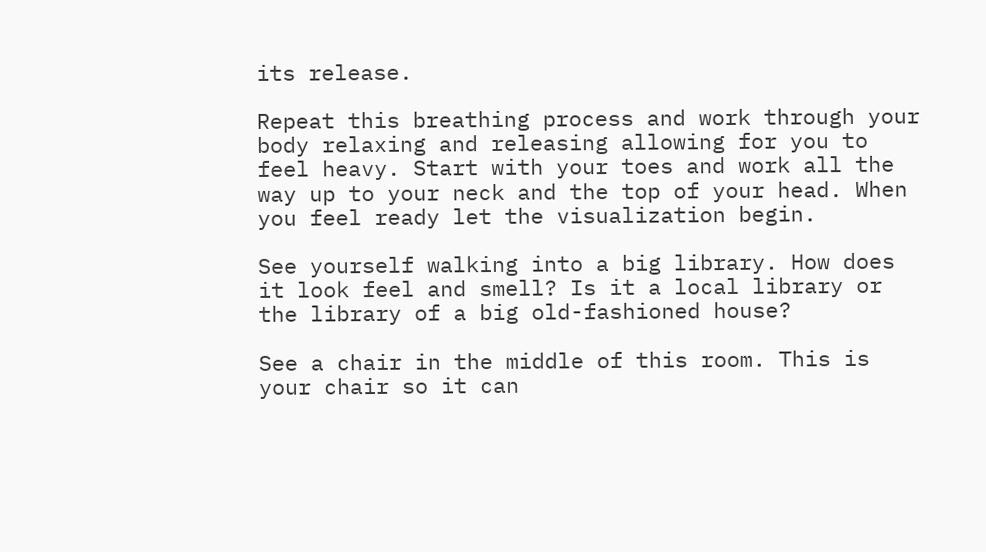its release.

Repeat this breathing process and work through your body relaxing and releasing allowing for you to feel heavy. Start with your toes and work all the way up to your neck and the top of your head. When you feel ready let the visualization begin.

See yourself walking into a big library. How does it look feel and smell? Is it a local library or the library of a big old-fashioned house?

See a chair in the middle of this room. This is your chair so it can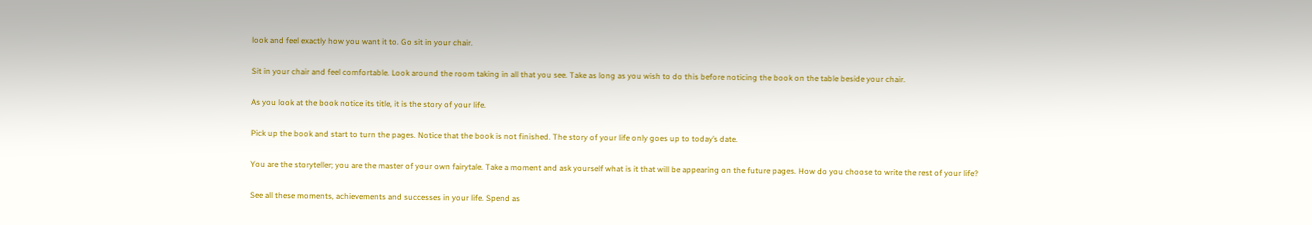look and feel exactly how you want it to. Go sit in your chair.

Sit in your chair and feel comfortable. Look around the room taking in all that you see. Take as long as you wish to do this before noticing the book on the table beside your chair.

As you look at the book notice its title, it is the story of your life.

Pick up the book and start to turn the pages. Notice that the book is not finished. The story of your life only goes up to today’s date.

You are the storyteller; you are the master of your own fairytale. Take a moment and ask yourself what is it that will be appearing on the future pages. How do you choose to write the rest of your life?

See all these moments, achievements and successes in your life. Spend as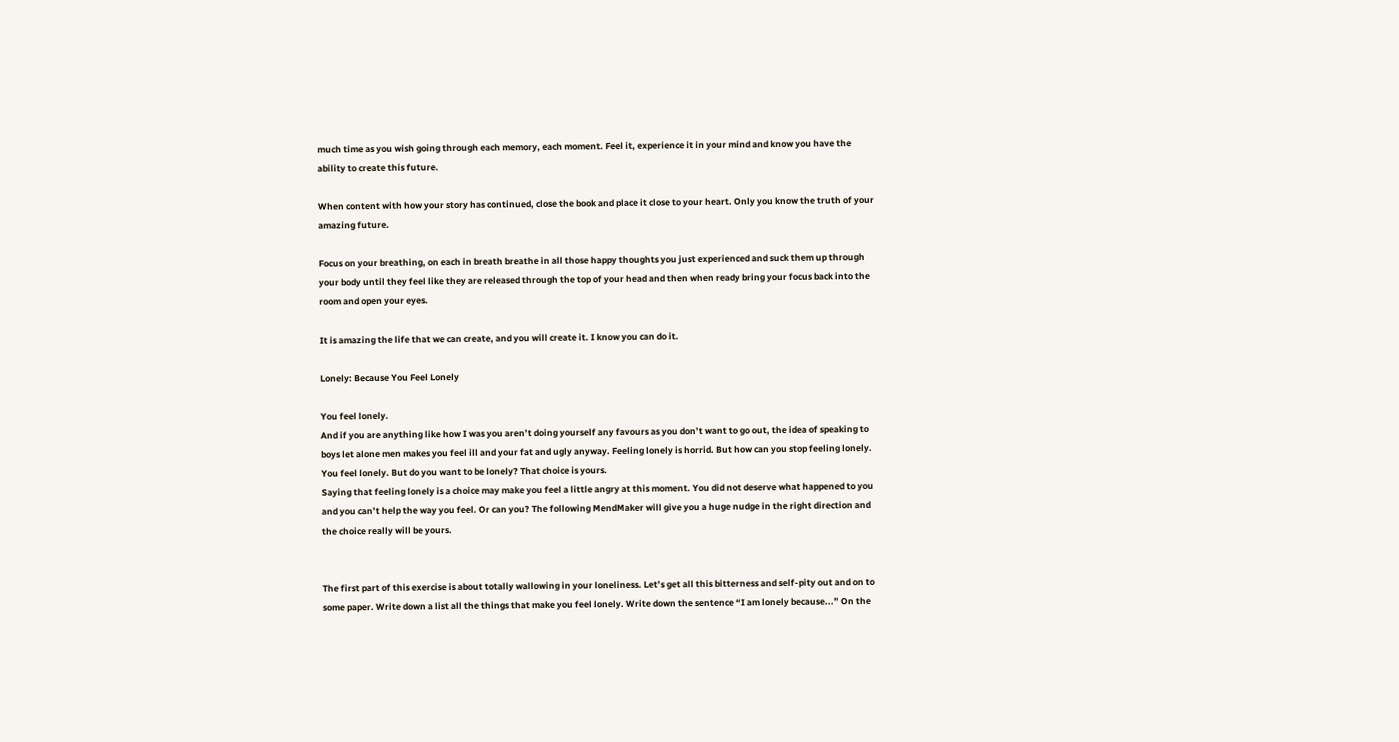much time as you wish going through each memory, each moment. Feel it, experience it in your mind and know you have the ability to create this future.

When content with how your story has continued, close the book and place it close to your heart. Only you know the truth of your amazing future.

Focus on your breathing, on each in breath breathe in all those happy thoughts you just experienced and suck them up through your body until they feel like they are released through the top of your head and then when ready bring your focus back into the room and open your eyes.

It is amazing the life that we can create, and you will create it. I know you can do it.

Lonely: Because You Feel Lonely

You feel lonely.
And if you are anything like how I was you aren’t doing yourself any favours as you don’t want to go out, the idea of speaking to boys let alone men makes you feel ill and your fat and ugly anyway. Feeling lonely is horrid. But how can you stop feeling lonely.
You feel lonely. But do you want to be lonely? That choice is yours.
Saying that feeling lonely is a choice may make you feel a little angry at this moment. You did not deserve what happened to you and you can’t help the way you feel. Or can you? The following MendMaker will give you a huge nudge in the right direction and the choice really will be yours.


The first part of this exercise is about totally wallowing in your loneliness. Let’s get all this bitterness and self-pity out and on to some paper. Write down a list all the things that make you feel lonely. Write down the sentence “I am lonely because...” On the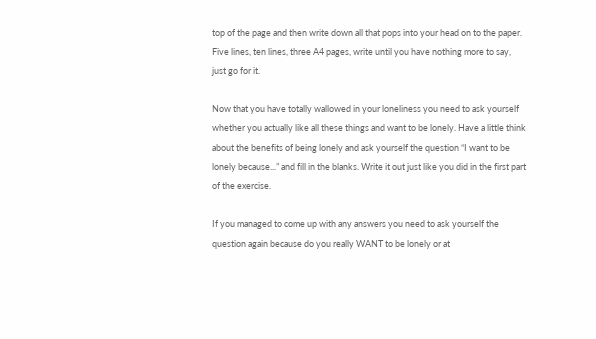top of the page and then write down all that pops into your head on to the paper. Five lines, ten lines, three A4 pages, write until you have nothing more to say, just go for it.

Now that you have totally wallowed in your loneliness you need to ask yourself whether you actually like all these things and want to be lonely. Have a little think about the benefits of being lonely and ask yourself the question “I want to be lonely because...” and fill in the blanks. Write it out just like you did in the first part of the exercise.

If you managed to come up with any answers you need to ask yourself the question again because do you really WANT to be lonely or at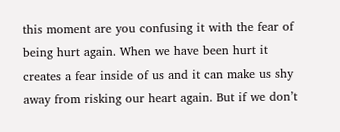this moment are you confusing it with the fear of being hurt again. When we have been hurt it creates a fear inside of us and it can make us shy away from risking our heart again. But if we don’t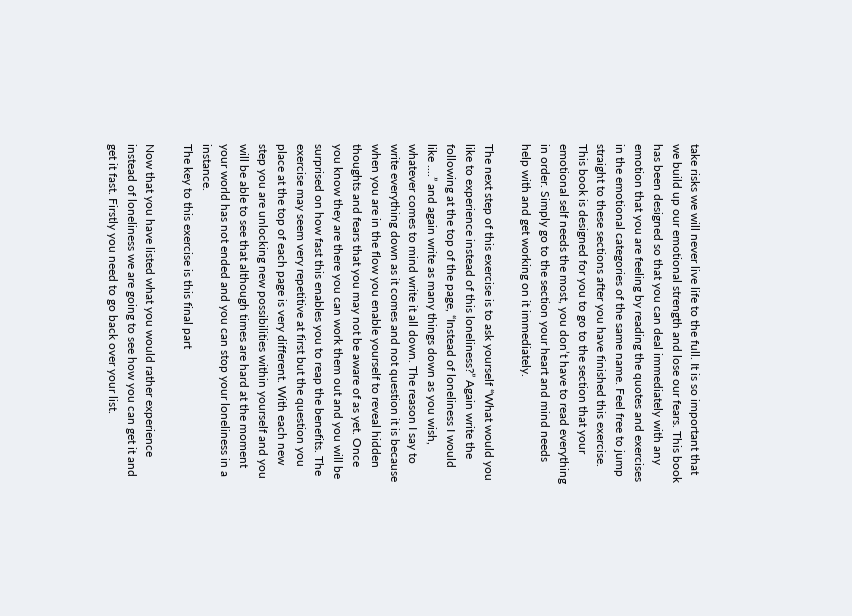take risks we will never live life to the full. It is so important that we build up our emotional strength and lose our fears. This book has been designed so that you can deal immediately with any emotion that you are feeling by reading the quotes and exercises in the emotional categories of the same name. Feel free to jump straight to these sections after you have finished this exercise. This book is designed for you to go to the section that your emotional self needs the most, you don’t have to read everything in order. Simply go to the section your heart and mind needs help with and get working on it immediately.

The next step of this exercise is to ask yourself “What would you like to experience instead of this loneliness?” Again write the following at the top of the page, “Instead of loneliness I would like ....” and again write as many things down as you wish, whatever comes to mind write it all down. The reason I say to write everything down as it comes and not question it is because when you are in the flow you enable yourself to reveal hidden thoughts and fears that you may not be aware of as yet. Once you know they are there you can work them out and you will be surprised on how fast this enables you to reap the benefits. The exercise may seem very repetitive at first but the question you place at the top of each page is very different. With each new step you are unlocking new possibilities within yourself and you will be able to see that although times are hard at the moment your world has not ended and you can stop your loneliness in a instance.
The key to this exercise is this final part

Now that you have listed what you would rather experience instead of loneliness we are going to see how you can get it and get it fast. Firstly you need to go back over your list.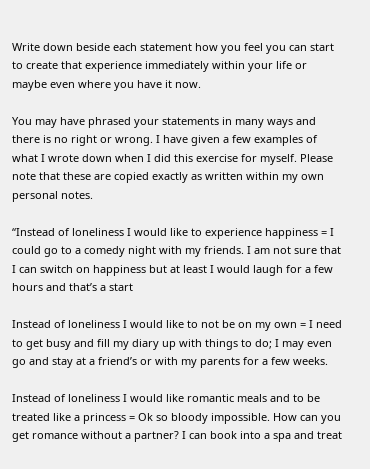Write down beside each statement how you feel you can start to create that experience immediately within your life or maybe even where you have it now.

You may have phrased your statements in many ways and there is no right or wrong. I have given a few examples of what I wrote down when I did this exercise for myself. Please note that these are copied exactly as written within my own personal notes.

“Instead of loneliness I would like to experience happiness = I could go to a comedy night with my friends. I am not sure that I can switch on happiness but at least I would laugh for a few hours and that’s a start

Instead of loneliness I would like to not be on my own = I need to get busy and fill my diary up with things to do; I may even go and stay at a friend’s or with my parents for a few weeks.

Instead of loneliness I would like romantic meals and to be treated like a princess = Ok so bloody impossible. How can you get romance without a partner? I can book into a spa and treat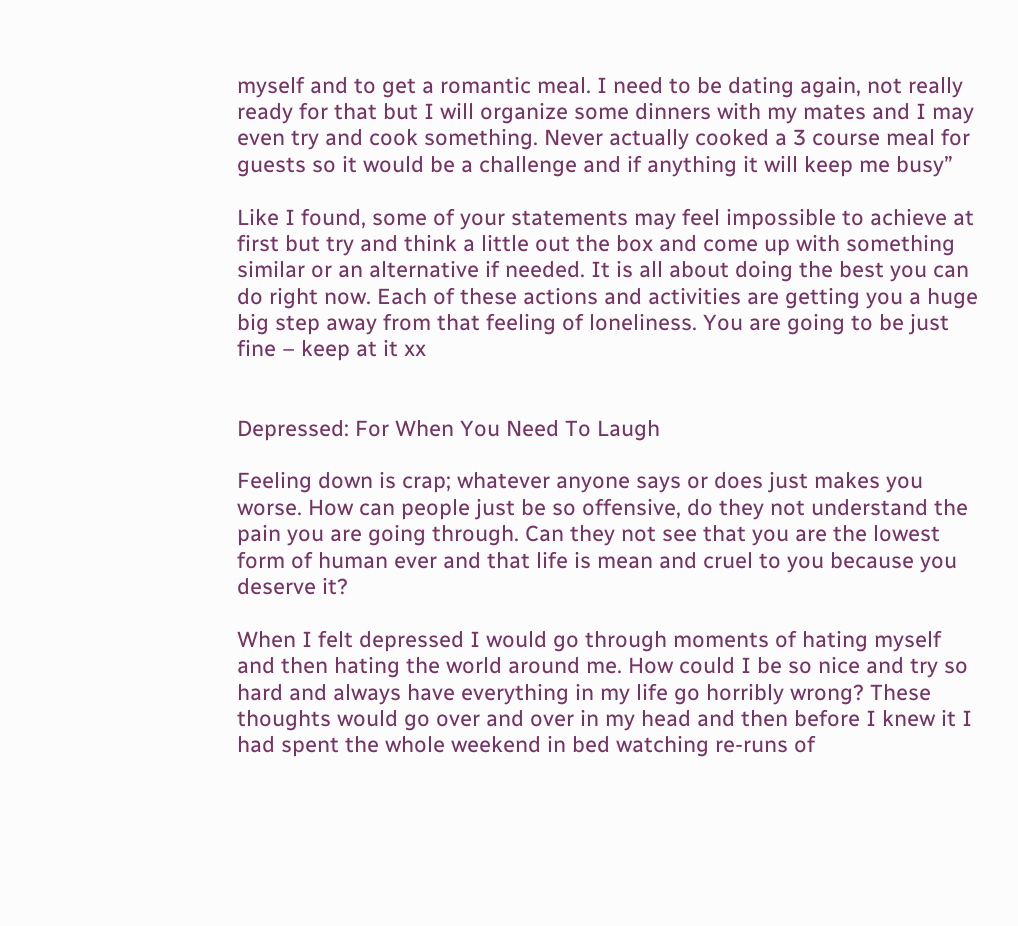myself and to get a romantic meal. I need to be dating again, not really ready for that but I will organize some dinners with my mates and I may even try and cook something. Never actually cooked a 3 course meal for guests so it would be a challenge and if anything it will keep me busy”

Like I found, some of your statements may feel impossible to achieve at first but try and think a little out the box and come up with something similar or an alternative if needed. It is all about doing the best you can do right now. Each of these actions and activities are getting you a huge big step away from that feeling of loneliness. You are going to be just fine – keep at it xx


Depressed: For When You Need To Laugh

Feeling down is crap; whatever anyone says or does just makes you worse. How can people just be so offensive, do they not understand the pain you are going through. Can they not see that you are the lowest form of human ever and that life is mean and cruel to you because you deserve it?

When I felt depressed I would go through moments of hating myself and then hating the world around me. How could I be so nice and try so hard and always have everything in my life go horribly wrong? These thoughts would go over and over in my head and then before I knew it I had spent the whole weekend in bed watching re-runs of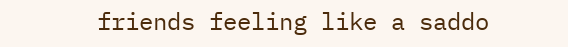friends feeling like a saddo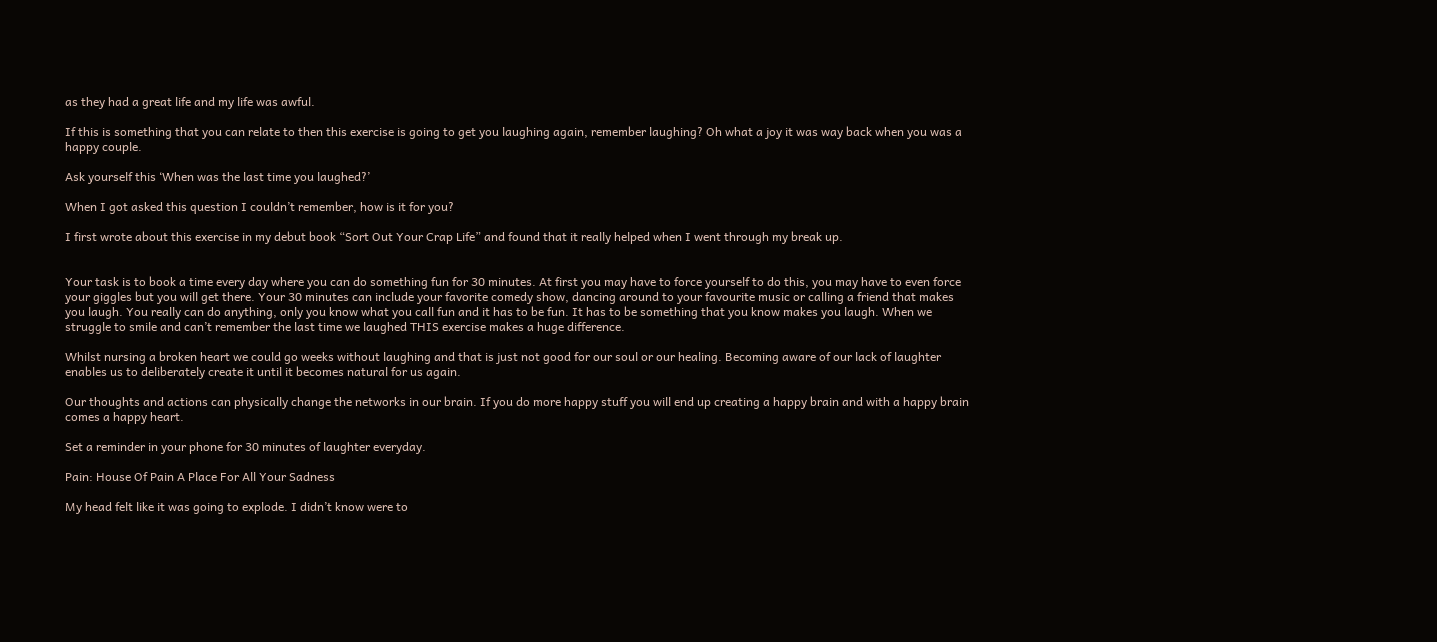as they had a great life and my life was awful.

If this is something that you can relate to then this exercise is going to get you laughing again, remember laughing? Oh what a joy it was way back when you was a happy couple.

Ask yourself this ‘When was the last time you laughed?’

When I got asked this question I couldn’t remember, how is it for you?

I first wrote about this exercise in my debut book “Sort Out Your Crap Life” and found that it really helped when I went through my break up.


Your task is to book a time every day where you can do something fun for 30 minutes. At first you may have to force yourself to do this, you may have to even force your giggles but you will get there. Your 30 minutes can include your favorite comedy show, dancing around to your favourite music or calling a friend that makes you laugh. You really can do anything, only you know what you call fun and it has to be fun. It has to be something that you know makes you laugh. When we struggle to smile and can’t remember the last time we laughed THIS exercise makes a huge difference.

Whilst nursing a broken heart we could go weeks without laughing and that is just not good for our soul or our healing. Becoming aware of our lack of laughter enables us to deliberately create it until it becomes natural for us again.

Our thoughts and actions can physically change the networks in our brain. If you do more happy stuff you will end up creating a happy brain and with a happy brain comes a happy heart.

Set a reminder in your phone for 30 minutes of laughter everyday.

Pain: House Of Pain A Place For All Your Sadness

My head felt like it was going to explode. I didn’t know were to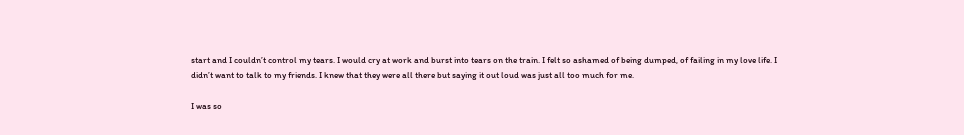start and I couldn’t control my tears. I would cry at work and burst into tears on the train. I felt so ashamed of being dumped, of failing in my love life. I didn’t want to talk to my friends. I knew that they were all there but saying it out loud was just all too much for me.

I was so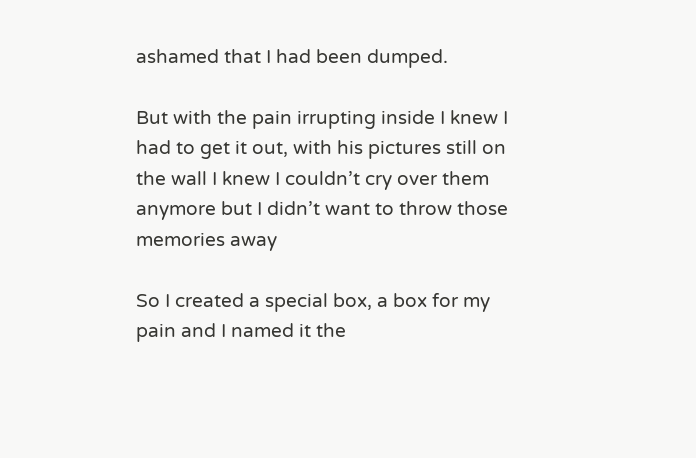ashamed that I had been dumped.

But with the pain irrupting inside I knew I had to get it out, with his pictures still on the wall I knew I couldn’t cry over them anymore but I didn’t want to throw those memories away

So I created a special box, a box for my pain and I named it the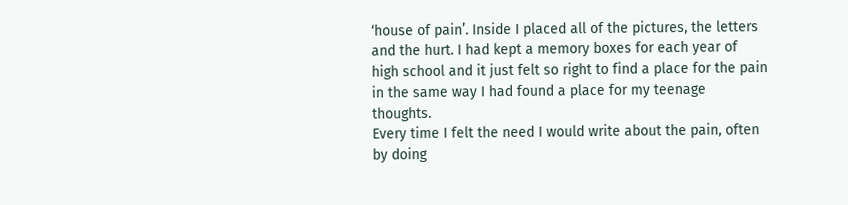‘house of pain’. Inside I placed all of the pictures, the letters and the hurt. I had kept a memory boxes for each year of high school and it just felt so right to find a place for the pain in the same way I had found a place for my teenage thoughts.
Every time I felt the need I would write about the pain, often by doing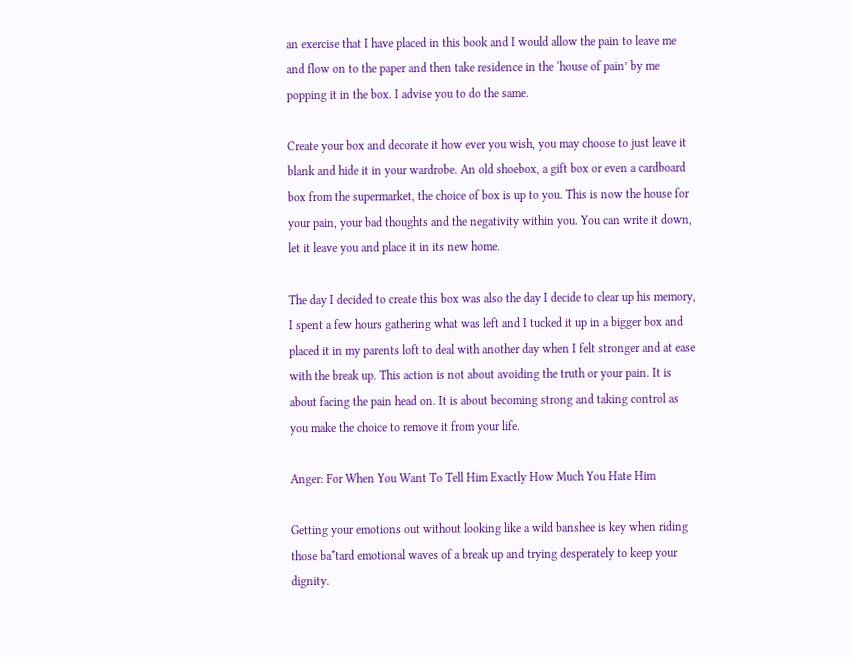an exercise that I have placed in this book and I would allow the pain to leave me and flow on to the paper and then take residence in the ‘house of pain’ by me popping it in the box. I advise you to do the same.

Create your box and decorate it how ever you wish, you may choose to just leave it blank and hide it in your wardrobe. An old shoebox, a gift box or even a cardboard box from the supermarket, the choice of box is up to you. This is now the house for your pain, your bad thoughts and the negativity within you. You can write it down, let it leave you and place it in its new home.

The day I decided to create this box was also the day I decide to clear up his memory, I spent a few hours gathering what was left and I tucked it up in a bigger box and placed it in my parents loft to deal with another day when I felt stronger and at ease with the break up. This action is not about avoiding the truth or your pain. It is about facing the pain head on. It is about becoming strong and taking control as you make the choice to remove it from your life.

Anger: For When You Want To Tell Him Exactly How Much You Hate Him

Getting your emotions out without looking like a wild banshee is key when riding those ba*tard emotional waves of a break up and trying desperately to keep your dignity.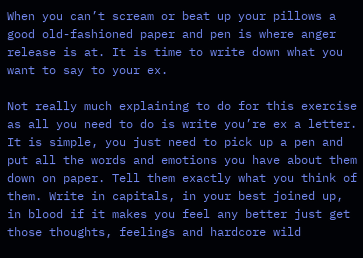When you can’t scream or beat up your pillows a good old-fashioned paper and pen is where anger release is at. It is time to write down what you want to say to your ex.

Not really much explaining to do for this exercise as all you need to do is write you’re ex a letter. It is simple, you just need to pick up a pen and put all the words and emotions you have about them down on paper. Tell them exactly what you think of them. Write in capitals, in your best joined up, in blood if it makes you feel any better just get those thoughts, feelings and hardcore wild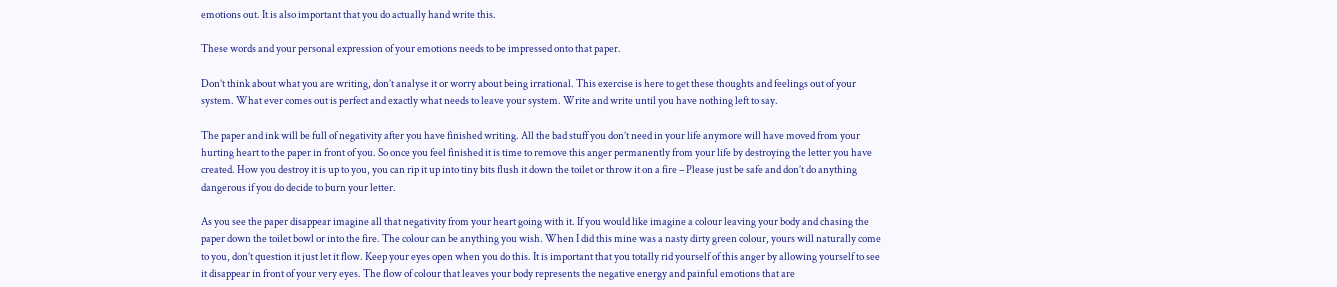emotions out. It is also important that you do actually hand write this.

These words and your personal expression of your emotions needs to be impressed onto that paper.

Don’t think about what you are writing, don’t analyse it or worry about being irrational. This exercise is here to get these thoughts and feelings out of your system. What ever comes out is perfect and exactly what needs to leave your system. Write and write until you have nothing left to say.

The paper and ink will be full of negativity after you have finished writing. All the bad stuff you don’t need in your life anymore will have moved from your hurting heart to the paper in front of you. So once you feel finished it is time to remove this anger permanently from your life by destroying the letter you have created. How you destroy it is up to you, you can rip it up into tiny bits flush it down the toilet or throw it on a fire – Please just be safe and don’t do anything dangerous if you do decide to burn your letter.

As you see the paper disappear imagine all that negativity from your heart going with it. If you would like imagine a colour leaving your body and chasing the paper down the toilet bowl or into the fire. The colour can be anything you wish. When I did this mine was a nasty dirty green colour, yours will naturally come to you, don’t question it just let it flow. Keep your eyes open when you do this. It is important that you totally rid yourself of this anger by allowing yourself to see it disappear in front of your very eyes. The flow of colour that leaves your body represents the negative energy and painful emotions that are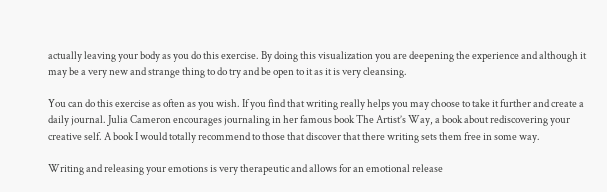actually leaving your body as you do this exercise. By doing this visualization you are deepening the experience and although it may be a very new and strange thing to do try and be open to it as it is very cleansing.

You can do this exercise as often as you wish. If you find that writing really helps you may choose to take it further and create a daily journal. Julia Cameron encourages journaling in her famous book The Artist’s Way, a book about rediscovering your creative self. A book I would totally recommend to those that discover that there writing sets them free in some way.

Writing and releasing your emotions is very therapeutic and allows for an emotional release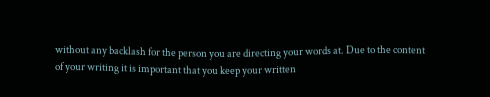without any backlash for the person you are directing your words at. Due to the content of your writing it is important that you keep your written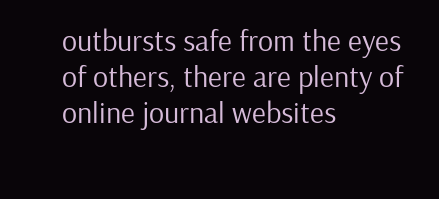outbursts safe from the eyes of others, there are plenty of online journal websites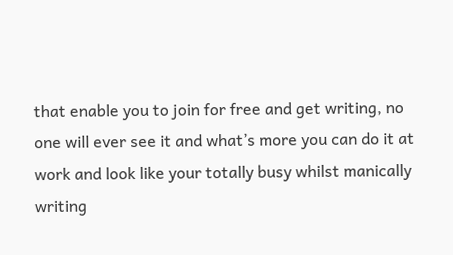that enable you to join for free and get writing, no one will ever see it and what’s more you can do it at work and look like your totally busy whilst manically writing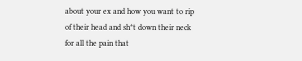about your ex and how you want to rip of their head and sh*t down their neck for all the pain that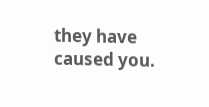they have caused you.